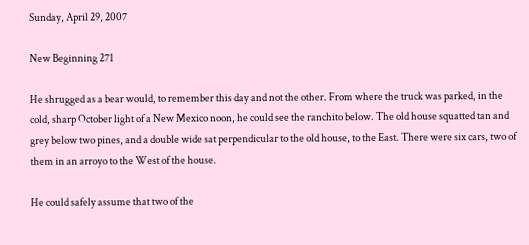Sunday, April 29, 2007

New Beginning 271

He shrugged as a bear would, to remember this day and not the other. From where the truck was parked, in the cold, sharp October light of a New Mexico noon, he could see the ranchito below. The old house squatted tan and grey below two pines, and a double wide sat perpendicular to the old house, to the East. There were six cars, two of them in an arroyo to the West of the house.

He could safely assume that two of the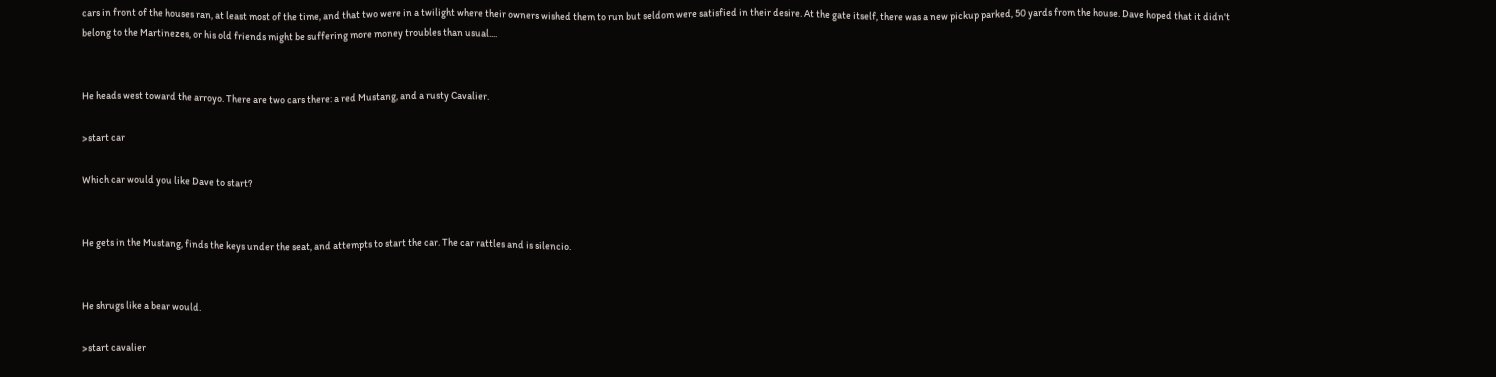cars in front of the houses ran, at least most of the time, and that two were in a twilight where their owners wished them to run but seldom were satisfied in their desire. At the gate itself, there was a new pickup parked, 50 yards from the house. Dave hoped that it didn't belong to the Martinezes, or his old friends might be suffering more money troubles than usual....


He heads west toward the arroyo. There are two cars there: a red Mustang, and a rusty Cavalier.

>start car

Which car would you like Dave to start?


He gets in the Mustang, finds the keys under the seat, and attempts to start the car. The car rattles and is silencio.


He shrugs like a bear would.

>start cavalier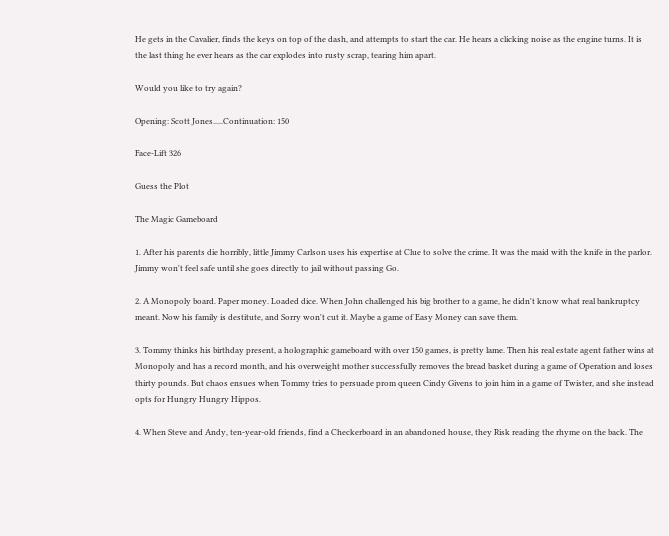He gets in the Cavalier, finds the keys on top of the dash, and attempts to start the car. He hears a clicking noise as the engine turns. It is the last thing he ever hears as the car explodes into rusty scrap, tearing him apart.

Would you like to try again?

Opening: Scott Jones.....Continuation: 150

Face-Lift 326

Guess the Plot

The Magic Gameboard

1. After his parents die horribly, little Jimmy Carlson uses his expertise at Clue to solve the crime. It was the maid with the knife in the parlor. Jimmy won't feel safe until she goes directly to jail without passing Go.

2. A Monopoly board. Paper money. Loaded dice. When John challenged his big brother to a game, he didn't know what real bankruptcy meant. Now his family is destitute, and Sorry won't cut it. Maybe a game of Easy Money can save them.

3. Tommy thinks his birthday present, a holographic gameboard with over 150 games, is pretty lame. Then his real estate agent father wins at Monopoly and has a record month, and his overweight mother successfully removes the bread basket during a game of Operation and loses thirty pounds. But chaos ensues when Tommy tries to persuade prom queen Cindy Givens to join him in a game of Twister, and she instead opts for Hungry Hungry Hippos.

4. When Steve and Andy, ten-year-old friends, find a Checkerboard in an abandoned house, they Risk reading the rhyme on the back. The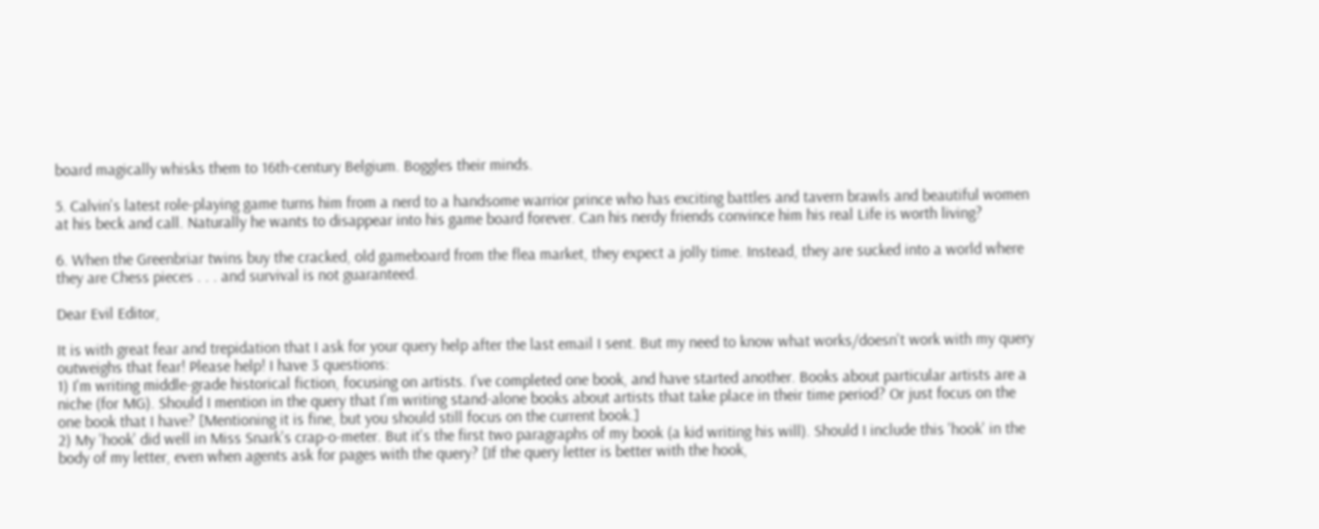board magically whisks them to 16th-century Belgium. Boggles their minds.

5. Calvin's latest role-playing game turns him from a nerd to a handsome warrior prince who has exciting battles and tavern brawls and beautiful women at his beck and call. Naturally he wants to disappear into his game board forever. Can his nerdy friends convince him his real Life is worth living?

6. When the Greenbriar twins buy the cracked, old gameboard from the flea market, they expect a jolly time. Instead, they are sucked into a world where they are Chess pieces . . . and survival is not guaranteed.

Dear Evil Editor,

It is with great fear and trepidation that I ask for your query help after the last email I sent. But my need to know what works/doesn't work with my query outweighs that fear! Please help! I have 3 questions:
1) I'm writing middle-grade historical fiction, focusing on artists. I've completed one book, and have started another. Books about particular artists are a niche (for MG). Should I mention in the query that I'm writing stand-alone books about artists that take place in their time period? Or just focus on the one book that I have? [Mentioning it is fine, but you should still focus on the current book.]
2) My 'hook' did well in Miss Snark's crap-o-meter. But it's the first two paragraphs of my book (a kid writing his will). Should I include this 'hook' in the body of my letter, even when agents ask for pages with the query? [If the query letter is better with the hook,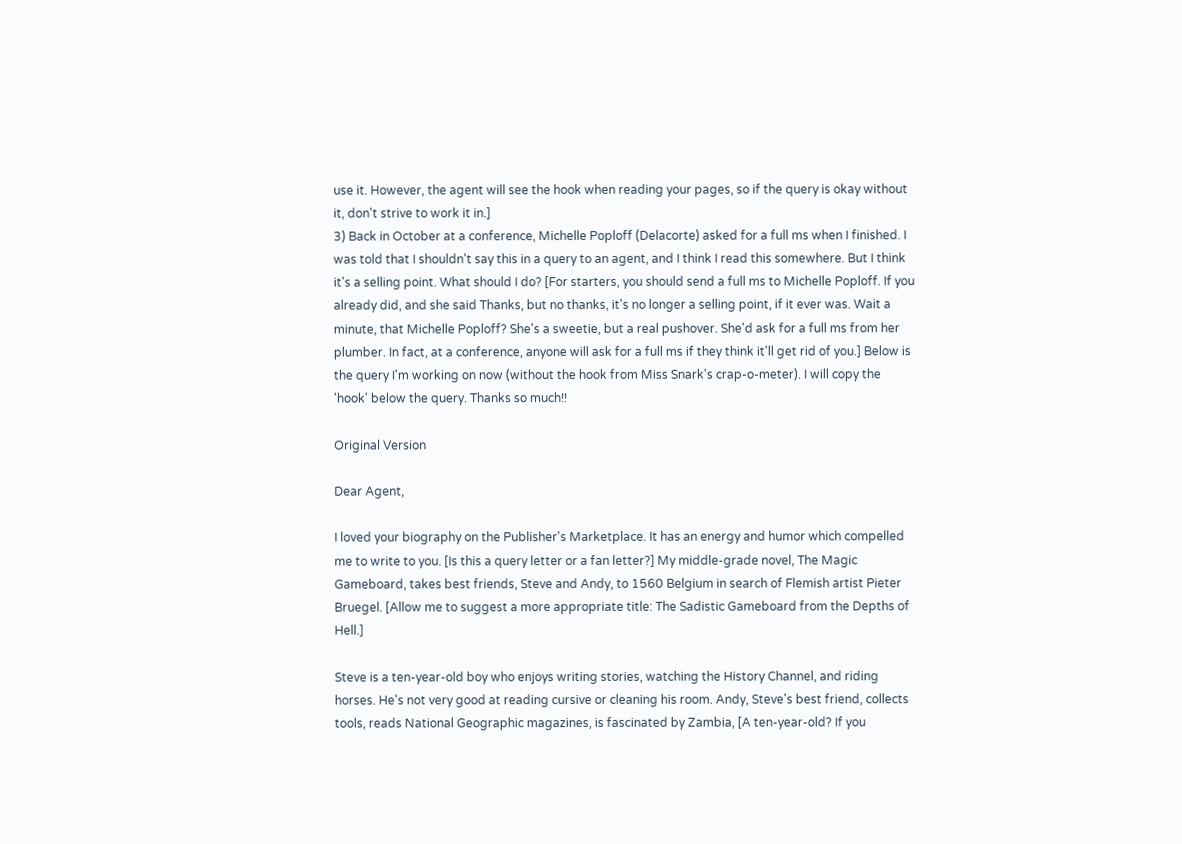use it. However, the agent will see the hook when reading your pages, so if the query is okay without it, don't strive to work it in.]
3) Back in October at a conference, Michelle Poploff (Delacorte) asked for a full ms when I finished. I was told that I shouldn't say this in a query to an agent, and I think I read this somewhere. But I think it's a selling point. What should I do? [For starters, you should send a full ms to Michelle Poploff. If you already did, and she said Thanks, but no thanks, it's no longer a selling point, if it ever was. Wait a minute, that Michelle Poploff? She's a sweetie, but a real pushover. She'd ask for a full ms from her plumber. In fact, at a conference, anyone will ask for a full ms if they think it'll get rid of you.] Below is the query I'm working on now (without the hook from Miss Snark's crap-o-meter). I will copy the 'hook' below the query. Thanks so much!!

Original Version

Dear Agent,

I loved your biography on the Publisher's Marketplace. It has an energy and humor which compelled me to write to you. [Is this a query letter or a fan letter?] My middle-grade novel, The Magic Gameboard, takes best friends, Steve and Andy, to 1560 Belgium in search of Flemish artist Pieter Bruegel. [Allow me to suggest a more appropriate title: The Sadistic Gameboard from the Depths of Hell.]

Steve is a ten-year-old boy who enjoys writing stories, watching the History Channel, and riding horses. He's not very good at reading cursive or cleaning his room. Andy, Steve's best friend, collects tools, reads National Geographic magazines, is fascinated by Zambia, [A ten-year-old? If you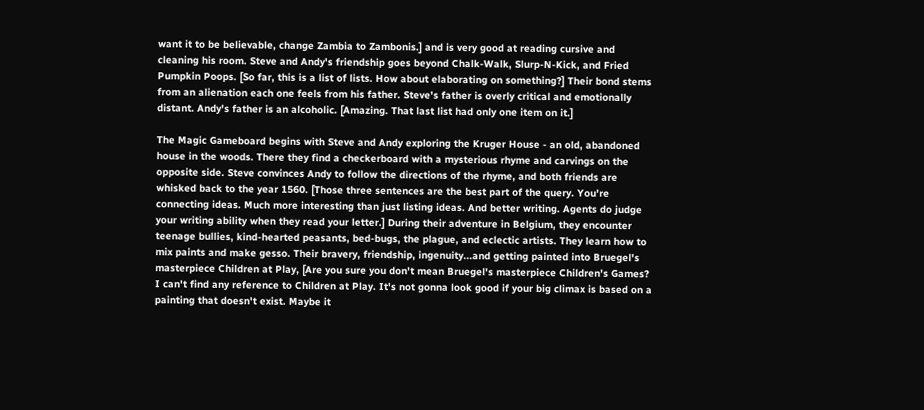want it to be believable, change Zambia to Zambonis.] and is very good at reading cursive and cleaning his room. Steve and Andy's friendship goes beyond Chalk-Walk, Slurp-N-Kick, and Fried Pumpkin Poops. [So far, this is a list of lists. How about elaborating on something?] Their bond stems from an alienation each one feels from his father. Steve's father is overly critical and emotionally distant. Andy's father is an alcoholic. [Amazing. That last list had only one item on it.]

The Magic Gameboard begins with Steve and Andy exploring the Kruger House - an old, abandoned house in the woods. There they find a checkerboard with a mysterious rhyme and carvings on the opposite side. Steve convinces Andy to follow the directions of the rhyme, and both friends are whisked back to the year 1560. [Those three sentences are the best part of the query. You're connecting ideas. Much more interesting than just listing ideas. And better writing. Agents do judge your writing ability when they read your letter.] During their adventure in Belgium, they encounter teenage bullies, kind-hearted peasants, bed-bugs, the plague, and eclectic artists. They learn how to mix paints and make gesso. Their bravery, friendship, ingenuity...and getting painted into Bruegel's masterpiece Children at Play, [Are you sure you don't mean Bruegel's masterpiece Children's Games? I can't find any reference to Children at Play. It's not gonna look good if your big climax is based on a painting that doesn't exist. Maybe it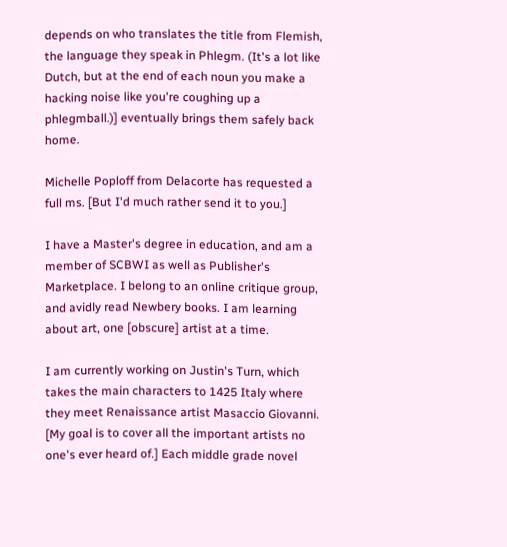depends on who translates the title from Flemish, the language they speak in Phlegm. (It's a lot like Dutch, but at the end of each noun you make a hacking noise like you're coughing up a phlegmball.)] eventually brings them safely back home.

Michelle Poploff from Delacorte has requested a full ms. [But I'd much rather send it to you.]

I have a Master's degree in education, and am a member of SCBWI as well as Publisher's Marketplace. I belong to an online critique group, and avidly read Newbery books. I am learning about art, one [obscure] artist at a time.

I am currently working on Justin's Turn, which takes the main characters to 1425 Italy where they meet Renaissance artist Masaccio Giovanni. [My goal is to cover all the important artists no one's ever heard of.] Each middle grade novel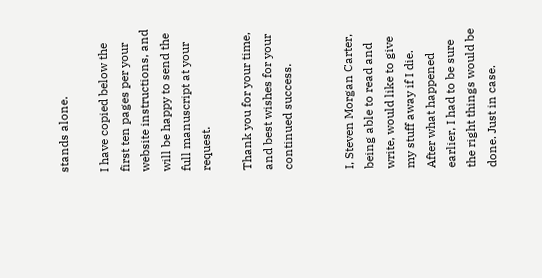stands alone.

I have copied below the first ten pages per your website instructions, and will be happy to send the full manuscript at your request.

Thank you for your time, and best wishes for your continued success.


I, Steven Morgan Carter, being able to read and write, would like to give my stuff away if I die. After what happened earlier, I had to be sure the right things would be done. Just in case.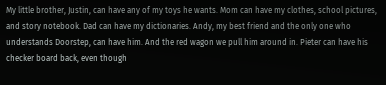My little brother, Justin, can have any of my toys he wants. Mom can have my clothes, school pictures, and story notebook. Dad can have my dictionaries. Andy, my best friend and the only one who understands Doorstep, can have him. And the red wagon we pull him around in. Pieter can have his checker board back, even though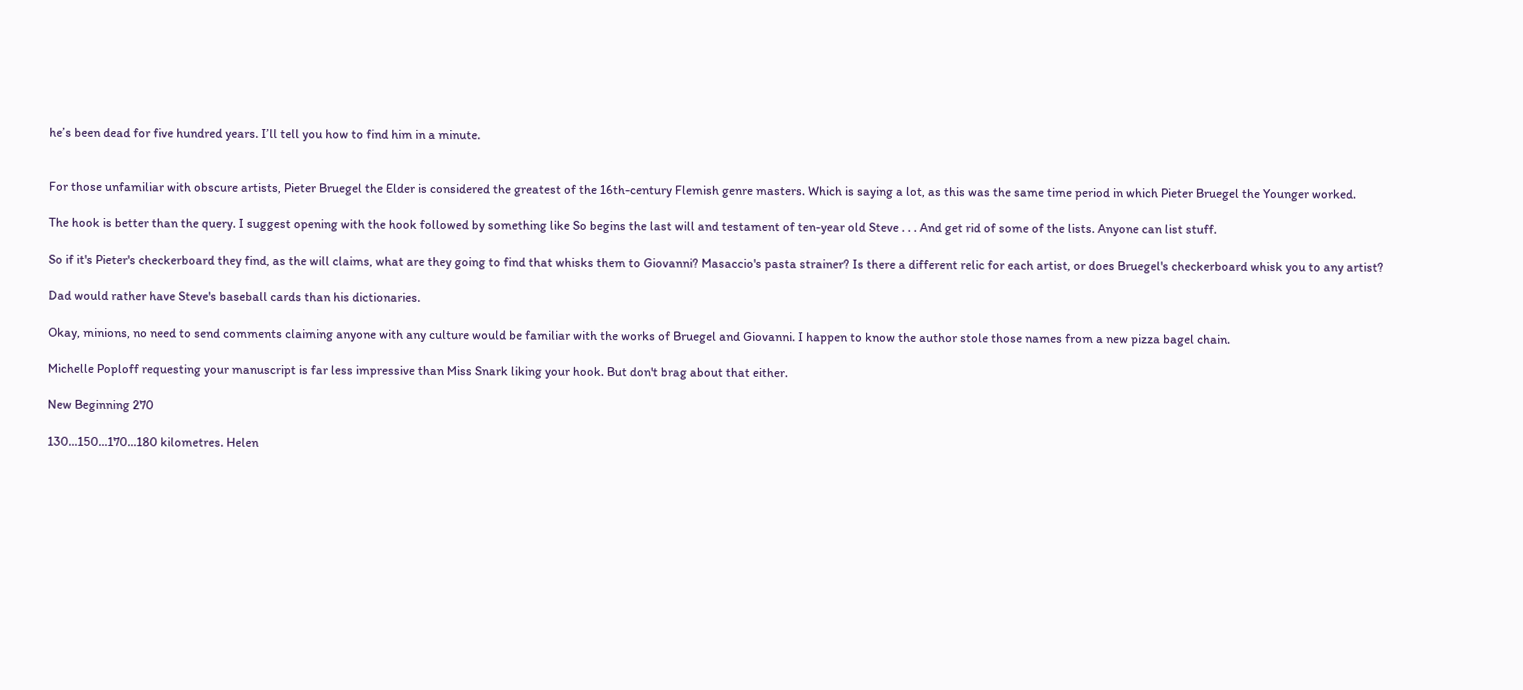he’s been dead for five hundred years. I’ll tell you how to find him in a minute.


For those unfamiliar with obscure artists, Pieter Bruegel the Elder is considered the greatest of the 16th-century Flemish genre masters. Which is saying a lot, as this was the same time period in which Pieter Bruegel the Younger worked.

The hook is better than the query. I suggest opening with the hook followed by something like So begins the last will and testament of ten-year old Steve . . . And get rid of some of the lists. Anyone can list stuff.

So if it's Pieter's checkerboard they find, as the will claims, what are they going to find that whisks them to Giovanni? Masaccio's pasta strainer? Is there a different relic for each artist, or does Bruegel's checkerboard whisk you to any artist?

Dad would rather have Steve's baseball cards than his dictionaries.

Okay, minions, no need to send comments claiming anyone with any culture would be familiar with the works of Bruegel and Giovanni. I happen to know the author stole those names from a new pizza bagel chain.

Michelle Poploff requesting your manuscript is far less impressive than Miss Snark liking your hook. But don't brag about that either.

New Beginning 270

130...150...170...180 kilometres. Helen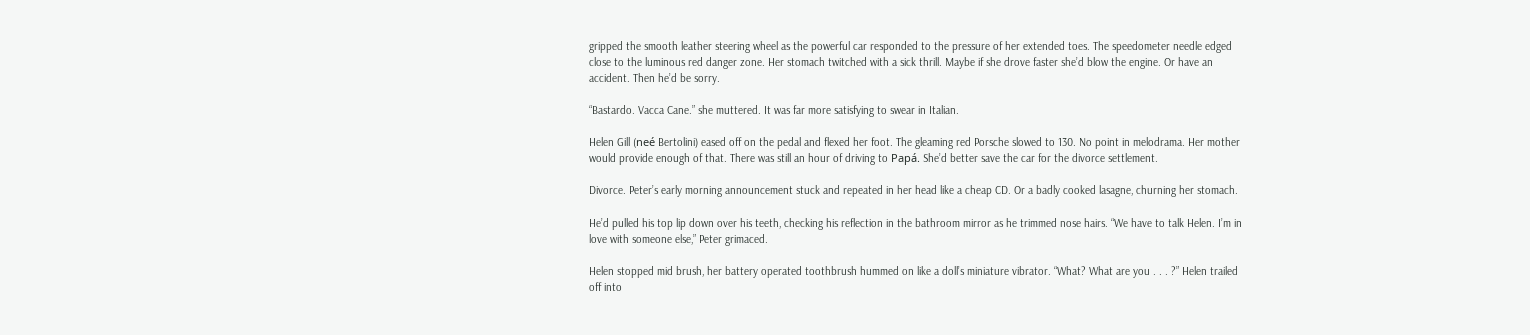gripped the smooth leather steering wheel as the powerful car responded to the pressure of her extended toes. The speedometer needle edged close to the luminous red danger zone. Her stomach twitched with a sick thrill. Maybe if she drove faster she’d blow the engine. Or have an accident. Then he’d be sorry.

“Bastardo. Vacca Cane.” she muttered. It was far more satisfying to swear in Italian.

Helen Gill (neé Bertolini) eased off on the pedal and flexed her foot. The gleaming red Porsche slowed to 130. No point in melodrama. Her mother would provide enough of that. There was still an hour of driving to Papá. She’d better save the car for the divorce settlement.

Divorce. Peter’s early morning announcement stuck and repeated in her head like a cheap CD. Or a badly cooked lasagne, churning her stomach.

He’d pulled his top lip down over his teeth, checking his reflection in the bathroom mirror as he trimmed nose hairs. “We have to talk Helen. I’m in love with someone else,” Peter grimaced.

Helen stopped mid brush, her battery operated toothbrush hummed on like a doll’s miniature vibrator. “What? What are you . . . ?” Helen trailed off into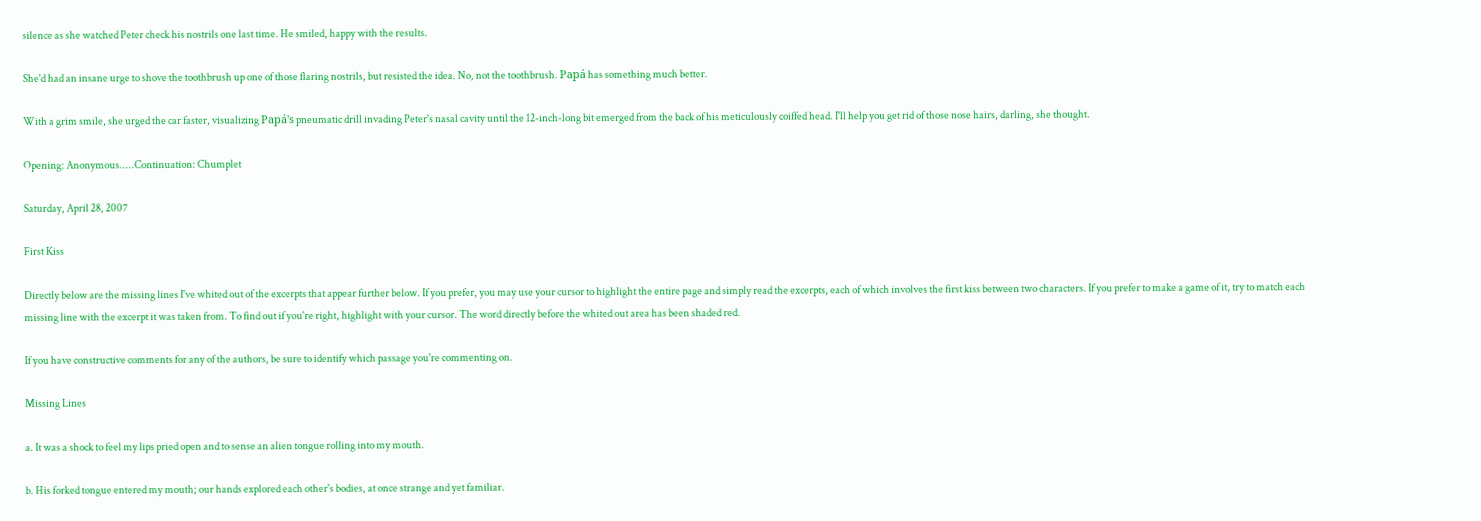silence as she watched Peter check his nostrils one last time. He smiled, happy with the results.

She'd had an insane urge to shove the toothbrush up one of those flaring nostrils, but resisted the idea. No, not the toothbrush. Papá has something much better.

With a grim smile, she urged the car faster, visualizing Papá's pneumatic drill invading Peter's nasal cavity until the 12-inch-long bit emerged from the back of his meticulously coiffed head. I'll help you get rid of those nose hairs, darling, she thought.

Opening: Anonymous.....Continuation: Chumplet

Saturday, April 28, 2007

First Kiss

Directly below are the missing lines I've whited out of the excerpts that appear further below. If you prefer, you may use your cursor to highlight the entire page and simply read the excerpts, each of which involves the first kiss between two characters. If you prefer to make a game of it, try to match each missing line with the excerpt it was taken from. To find out if you're right, highlight with your cursor. The word directly before the whited out area has been shaded red.

If you have constructive comments for any of the authors, be sure to identify which passage you're commenting on.

Missing Lines

a. It was a shock to feel my lips pried open and to sense an alien tongue rolling into my mouth.

b. His forked tongue entered my mouth; our hands explored each other's bodies, at once strange and yet familiar.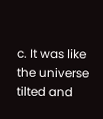c. It was like the universe tilted and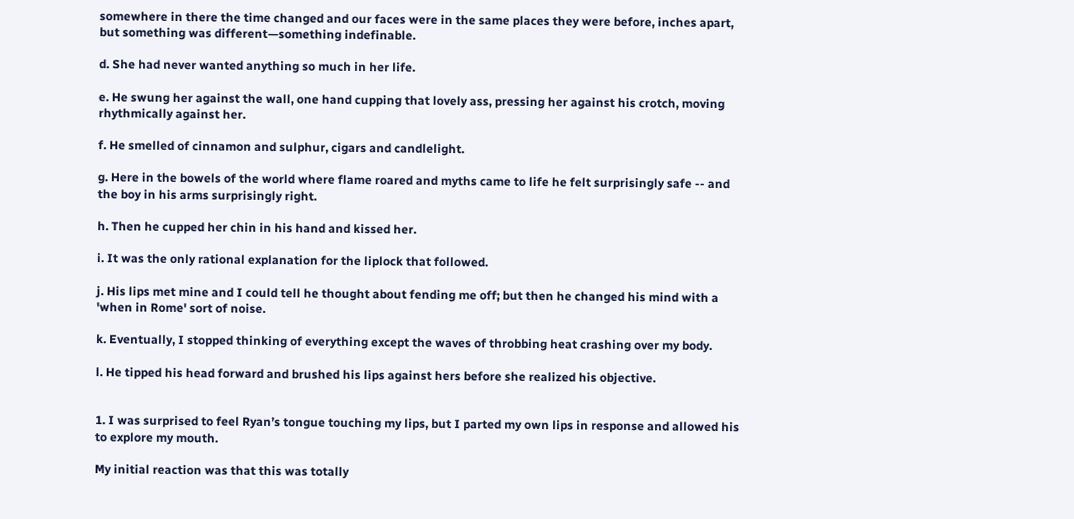somewhere in there the time changed and our faces were in the same places they were before, inches apart, but something was different—something indefinable.

d. She had never wanted anything so much in her life.

e. He swung her against the wall, one hand cupping that lovely ass, pressing her against his crotch, moving rhythmically against her.

f. He smelled of cinnamon and sulphur, cigars and candlelight.

g. Here in the bowels of the world where flame roared and myths came to life he felt surprisingly safe -- and the boy in his arms surprisingly right.

h. Then he cupped her chin in his hand and kissed her.

i. It was the only rational explanation for the liplock that followed.

j. His lips met mine and I could tell he thought about fending me off; but then he changed his mind with a 'when in Rome' sort of noise.

k. Eventually, I stopped thinking of everything except the waves of throbbing heat crashing over my body.

l. He tipped his head forward and brushed his lips against hers before she realized his objective.


1. I was surprised to feel Ryan’s tongue touching my lips, but I parted my own lips in response and allowed his to explore my mouth.

My initial reaction was that this was totally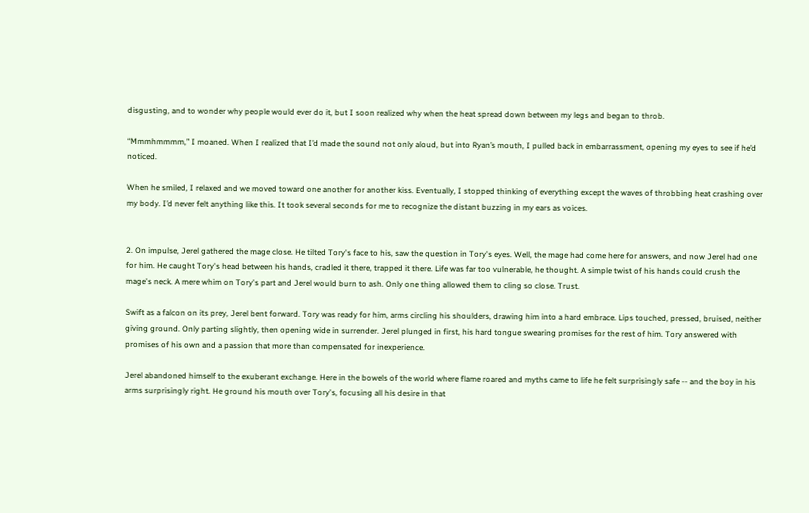disgusting, and to wonder why people would ever do it, but I soon realized why when the heat spread down between my legs and began to throb.

“Mmmhmmmm,” I moaned. When I realized that I’d made the sound not only aloud, but into Ryan’s mouth, I pulled back in embarrassment, opening my eyes to see if he’d noticed.

When he smiled, I relaxed and we moved toward one another for another kiss. Eventually, I stopped thinking of everything except the waves of throbbing heat crashing over my body. I’d never felt anything like this. It took several seconds for me to recognize the distant buzzing in my ears as voices.


2. On impulse, Jerel gathered the mage close. He tilted Tory's face to his, saw the question in Tory's eyes. Well, the mage had come here for answers, and now Jerel had one for him. He caught Tory's head between his hands, cradled it there, trapped it there. Life was far too vulnerable, he thought. A simple twist of his hands could crush the mage's neck. A mere whim on Tory's part and Jerel would burn to ash. Only one thing allowed them to cling so close. Trust.

Swift as a falcon on its prey, Jerel bent forward. Tory was ready for him, arms circling his shoulders, drawing him into a hard embrace. Lips touched, pressed, bruised, neither giving ground. Only parting slightly, then opening wide in surrender. Jerel plunged in first, his hard tongue swearing promises for the rest of him. Tory answered with promises of his own and a passion that more than compensated for inexperience.

Jerel abandoned himself to the exuberant exchange. Here in the bowels of the world where flame roared and myths came to life he felt surprisingly safe -- and the boy in his arms surprisingly right. He ground his mouth over Tory's, focusing all his desire in that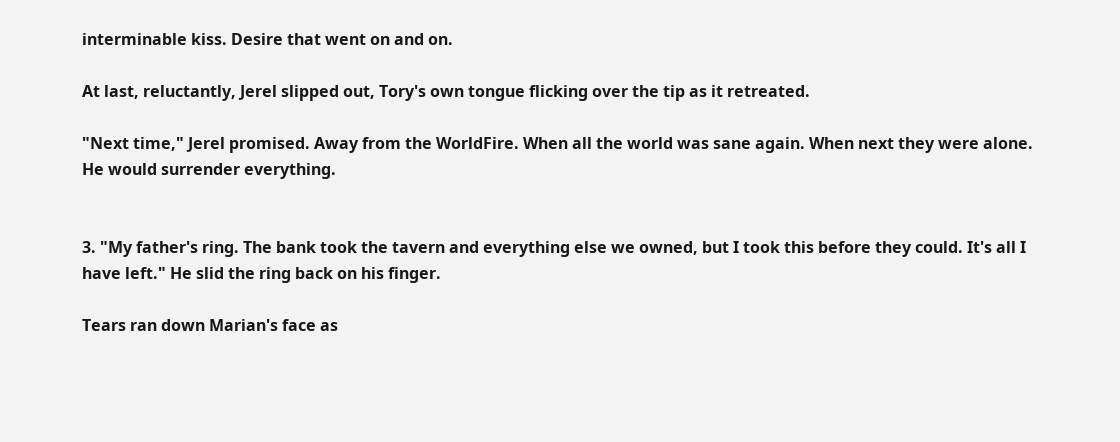interminable kiss. Desire that went on and on.

At last, reluctantly, Jerel slipped out, Tory's own tongue flicking over the tip as it retreated.

"Next time," Jerel promised. Away from the WorldFire. When all the world was sane again. When next they were alone. He would surrender everything.


3. "My father's ring. The bank took the tavern and everything else we owned, but I took this before they could. It's all I have left." He slid the ring back on his finger.

Tears ran down Marian's face as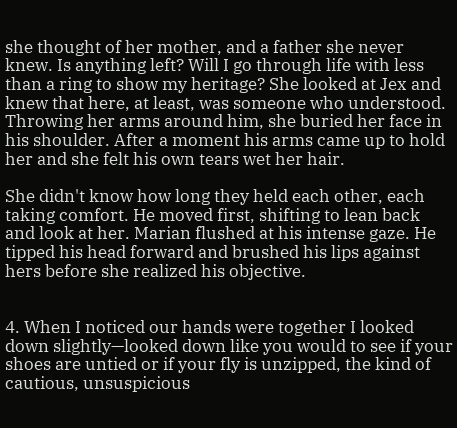she thought of her mother, and a father she never knew. Is anything left? Will I go through life with less than a ring to show my heritage? She looked at Jex and knew that here, at least, was someone who understood. Throwing her arms around him, she buried her face in his shoulder. After a moment his arms came up to hold her and she felt his own tears wet her hair.

She didn't know how long they held each other, each taking comfort. He moved first, shifting to lean back and look at her. Marian flushed at his intense gaze. He tipped his head forward and brushed his lips against hers before she realized his objective.


4. When I noticed our hands were together I looked down slightly—looked down like you would to see if your shoes are untied or if your fly is unzipped, the kind of cautious, unsuspicious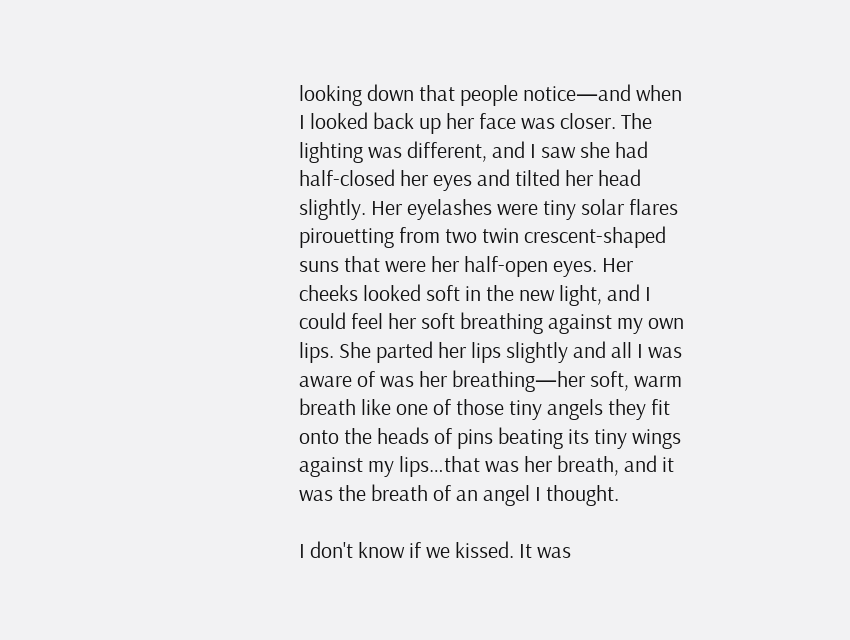looking down that people notice—and when I looked back up her face was closer. The lighting was different, and I saw she had half-closed her eyes and tilted her head slightly. Her eyelashes were tiny solar flares pirouetting from two twin crescent-shaped suns that were her half-open eyes. Her cheeks looked soft in the new light, and I could feel her soft breathing against my own lips. She parted her lips slightly and all I was aware of was her breathing—her soft, warm breath like one of those tiny angels they fit onto the heads of pins beating its tiny wings against my lips…that was her breath, and it was the breath of an angel I thought.

I don't know if we kissed. It was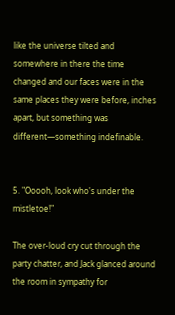like the universe tilted and somewhere in there the time changed and our faces were in the same places they were before, inches apart, but something was different—something indefinable.


5. "Ooooh, look who's under the mistletoe!"

The over-loud cry cut through the party chatter, and Jack glanced around the room in sympathy for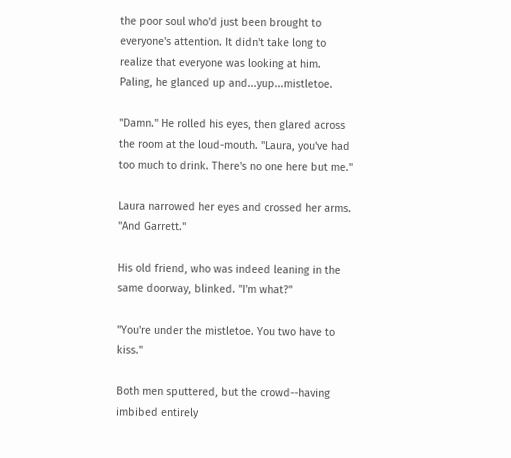the poor soul who'd just been brought to everyone's attention. It didn't take long to realize that everyone was looking at him. Paling, he glanced up and...yup...mistletoe.

"Damn." He rolled his eyes, then glared across the room at the loud-mouth. "Laura, you've had too much to drink. There's no one here but me."

Laura narrowed her eyes and crossed her arms. "And Garrett."

His old friend, who was indeed leaning in the same doorway, blinked. "I'm what?"

"You're under the mistletoe. You two have to kiss."

Both men sputtered, but the crowd--having imbibed entirely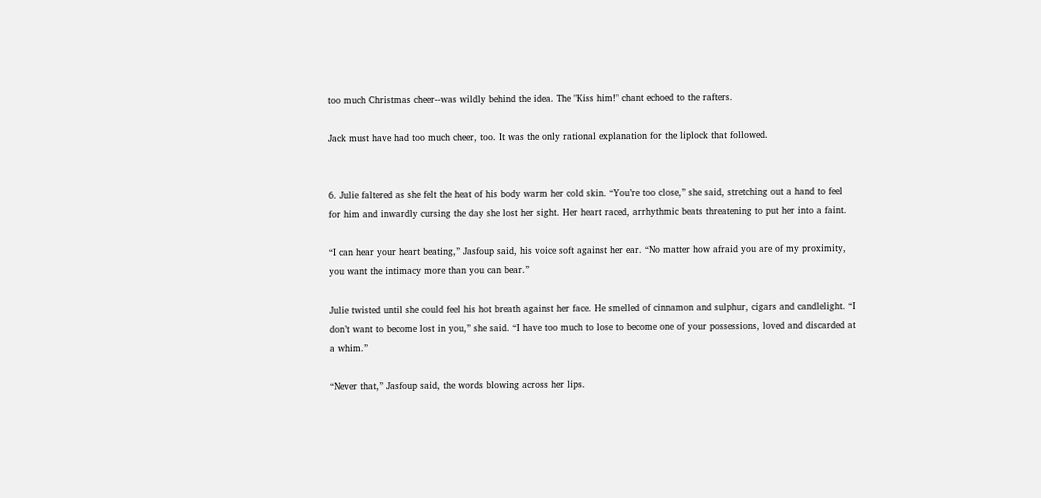too much Christmas cheer--was wildly behind the idea. The "Kiss him!" chant echoed to the rafters.

Jack must have had too much cheer, too. It was the only rational explanation for the liplock that followed.


6. Julie faltered as she felt the heat of his body warm her cold skin. “You’re too close,” she said, stretching out a hand to feel for him and inwardly cursing the day she lost her sight. Her heart raced, arrhythmic beats threatening to put her into a faint.

“I can hear your heart beating,” Jasfoup said, his voice soft against her ear. “No matter how afraid you are of my proximity, you want the intimacy more than you can bear.”

Julie twisted until she could feel his hot breath against her face. He smelled of cinnamon and sulphur, cigars and candlelight. “I don’t want to become lost in you,” she said. “I have too much to lose to become one of your possessions, loved and discarded at a whim.”

“Never that,” Jasfoup said, the words blowing across her lips.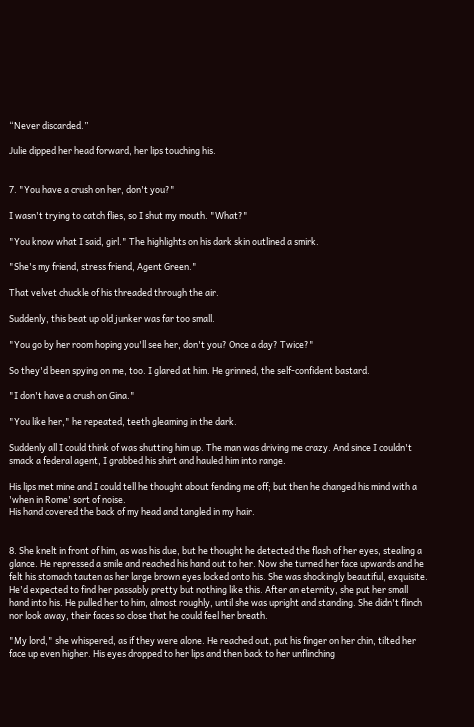“Never discarded.”

Julie dipped her head forward, her lips touching his.


7. "You have a crush on her, don't you?"

I wasn't trying to catch flies, so I shut my mouth. "What?"

"You know what I said, girl." The highlights on his dark skin outlined a smirk.

"She's my friend, stress friend, Agent Green."

That velvet chuckle of his threaded through the air.

Suddenly, this beat up old junker was far too small.

"You go by her room hoping you'll see her, don't you? Once a day? Twice?"

So they'd been spying on me, too. I glared at him. He grinned, the self-confident bastard.

"I don't have a crush on Gina."

"You like her," he repeated, teeth gleaming in the dark.

Suddenly all I could think of was shutting him up. The man was driving me crazy. And since I couldn't smack a federal agent, I grabbed his shirt and hauled him into range.

His lips met mine and I could tell he thought about fending me off; but then he changed his mind with a 'when in Rome' sort of noise.
His hand covered the back of my head and tangled in my hair.


8. She knelt in front of him, as was his due, but he thought he detected the flash of her eyes, stealing a glance. He repressed a smile and reached his hand out to her. Now she turned her face upwards and he felt his stomach tauten as her large brown eyes locked onto his. She was shockingly beautiful, exquisite. He'd expected to find her passably pretty but nothing like this. After an eternity, she put her small hand into his. He pulled her to him, almost roughly, until she was upright and standing. She didn't flinch nor look away, their faces so close that he could feel her breath.

"My lord," she whispered, as if they were alone. He reached out, put his finger on her chin, tilted her face up even higher. His eyes dropped to her lips and then back to her unflinching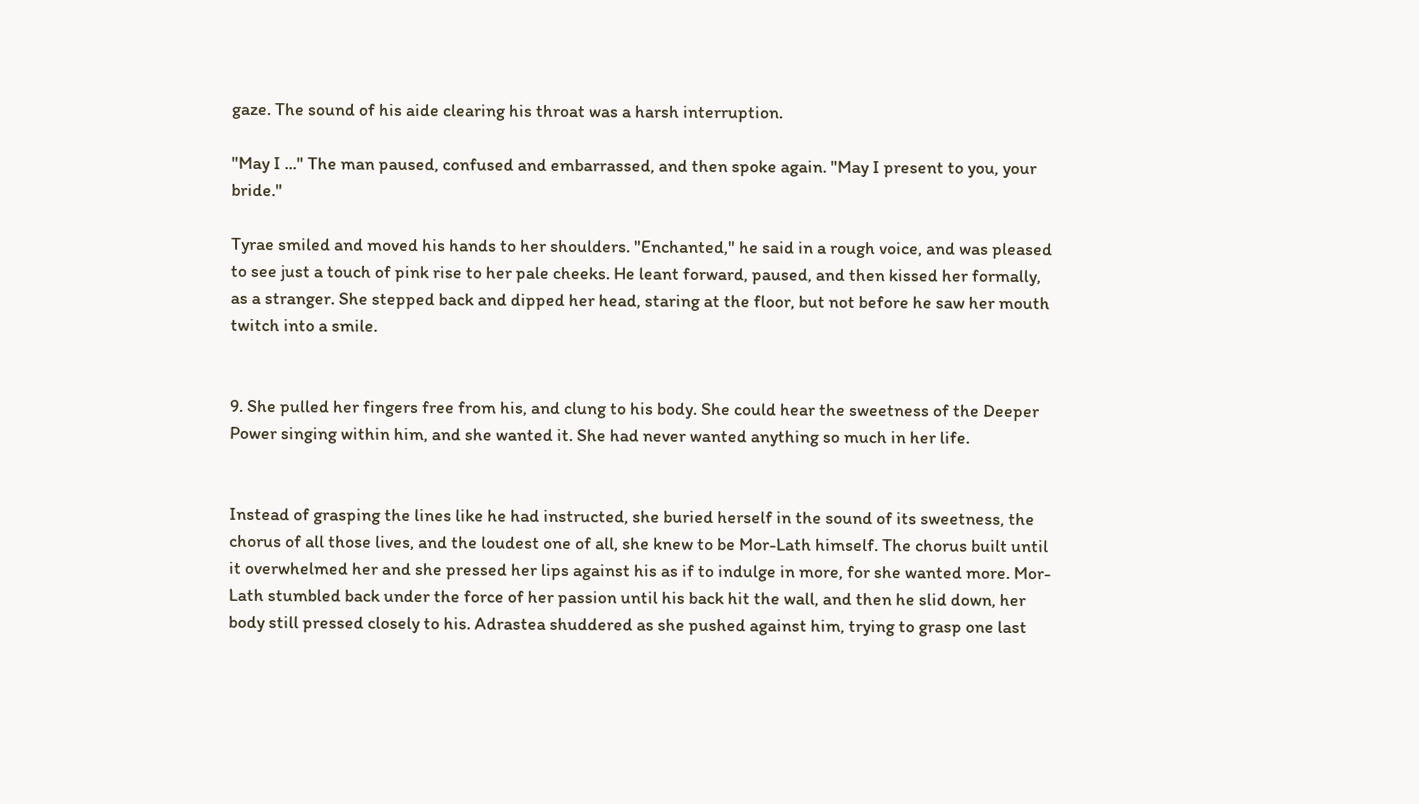gaze. The sound of his aide clearing his throat was a harsh interruption.

"May I ..." The man paused, confused and embarrassed, and then spoke again. "May I present to you, your bride."

Tyrae smiled and moved his hands to her shoulders. "Enchanted," he said in a rough voice, and was pleased to see just a touch of pink rise to her pale cheeks. He leant forward, paused, and then kissed her formally, as a stranger. She stepped back and dipped her head, staring at the floor, but not before he saw her mouth twitch into a smile.


9. She pulled her fingers free from his, and clung to his body. She could hear the sweetness of the Deeper Power singing within him, and she wanted it. She had never wanted anything so much in her life.


Instead of grasping the lines like he had instructed, she buried herself in the sound of its sweetness, the chorus of all those lives, and the loudest one of all, she knew to be Mor-Lath himself. The chorus built until it overwhelmed her and she pressed her lips against his as if to indulge in more, for she wanted more. Mor-Lath stumbled back under the force of her passion until his back hit the wall, and then he slid down, her body still pressed closely to his. Adrastea shuddered as she pushed against him, trying to grasp one last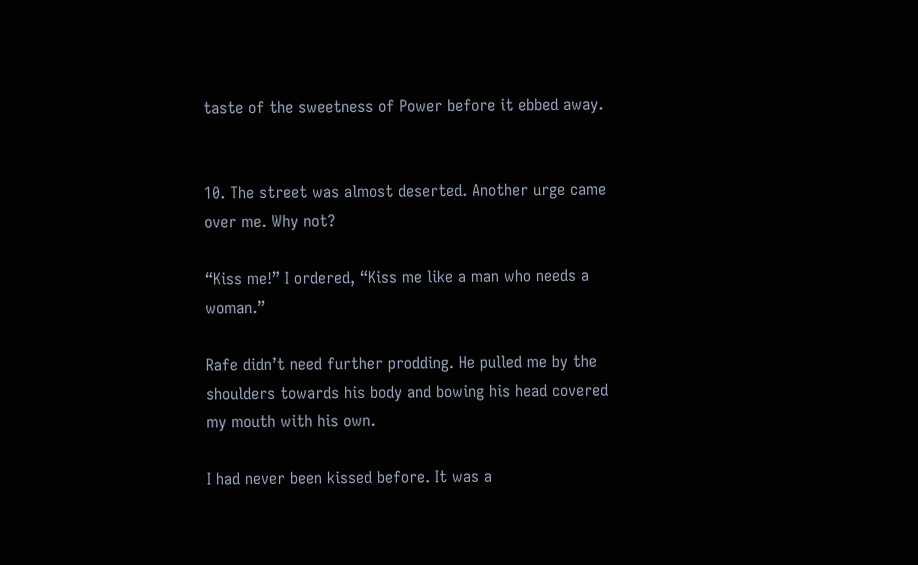taste of the sweetness of Power before it ebbed away.


10. The street was almost deserted. Another urge came over me. Why not?

“Kiss me!” I ordered, “Kiss me like a man who needs a woman.”

Rafe didn’t need further prodding. He pulled me by the shoulders towards his body and bowing his head covered my mouth with his own.

I had never been kissed before. It was a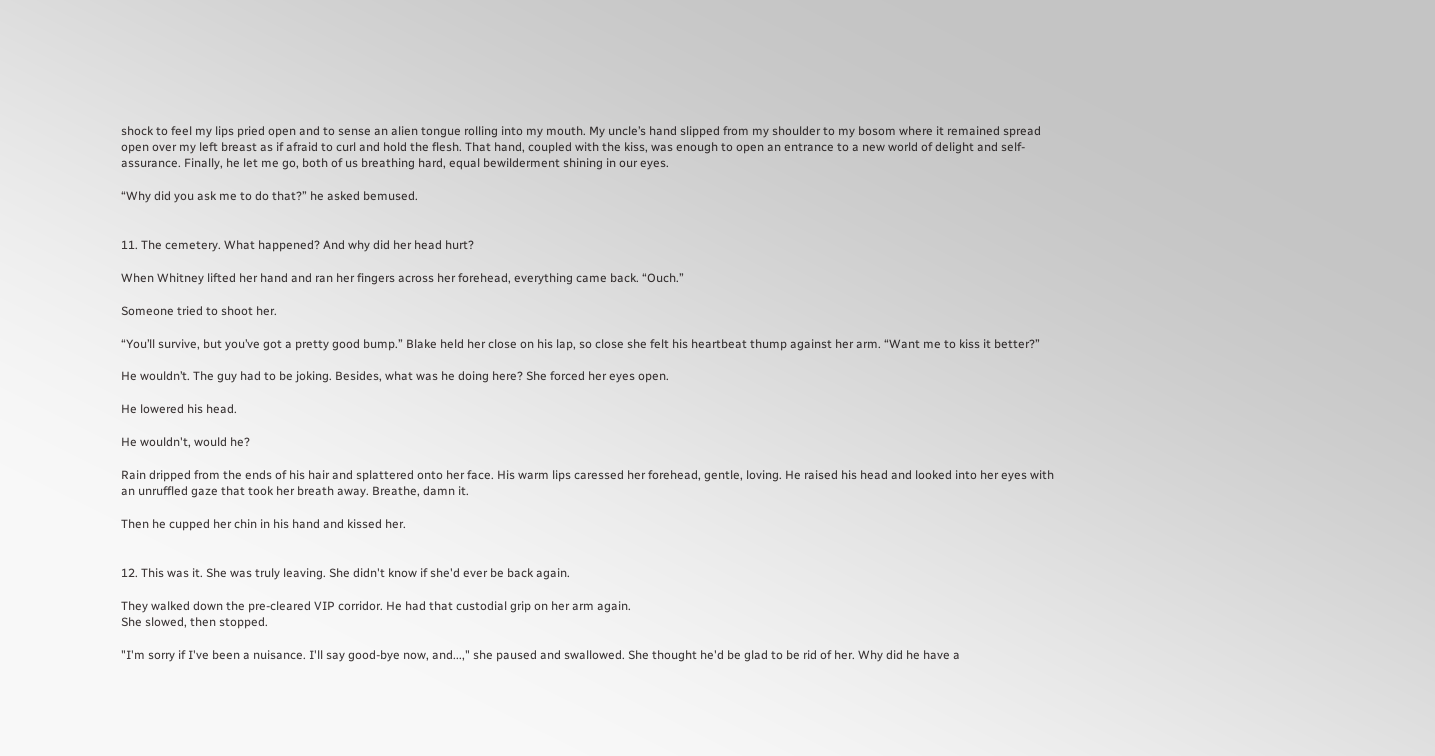shock to feel my lips pried open and to sense an alien tongue rolling into my mouth. My uncle’s hand slipped from my shoulder to my bosom where it remained spread open over my left breast as if afraid to curl and hold the flesh. That hand, coupled with the kiss, was enough to open an entrance to a new world of delight and self-assurance. Finally, he let me go, both of us breathing hard, equal bewilderment shining in our eyes.

“Why did you ask me to do that?” he asked bemused.


11. The cemetery. What happened? And why did her head hurt?

When Whitney lifted her hand and ran her fingers across her forehead, everything came back. “Ouch.”

Someone tried to shoot her.

“You’ll survive, but you’ve got a pretty good bump.” Blake held her close on his lap, so close she felt his heartbeat thump against her arm. “Want me to kiss it better?”

He wouldn’t. The guy had to be joking. Besides, what was he doing here? She forced her eyes open.

He lowered his head.

He wouldn't, would he?

Rain dripped from the ends of his hair and splattered onto her face. His warm lips caressed her forehead, gentle, loving. He raised his head and looked into her eyes with an unruffled gaze that took her breath away. Breathe, damn it.

Then he cupped her chin in his hand and kissed her.


12. This was it. She was truly leaving. She didn't know if she'd ever be back again.

They walked down the pre-cleared VIP corridor. He had that custodial grip on her arm again.
She slowed, then stopped.

"I'm sorry if I've been a nuisance. I'll say good-bye now, and...," she paused and swallowed. She thought he'd be glad to be rid of her. Why did he have a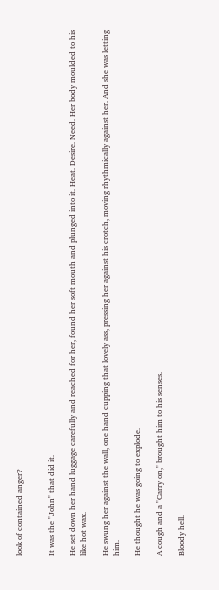look of contained anger?


It was the "John" that did it.

He set down her hand luggage carefully and reached for her, found her soft mouth and plunged into it. Heat. Desire. Need. Her body moulded to his like hot wax.

He swung her against the wall, one hand cupping that lovely ass, pressing her against his crotch, moving rhythmically against her. And she was letting him.

He thought he was going to explode.

A cough and a "Carry on," brought him to his senses.

Bloody hell.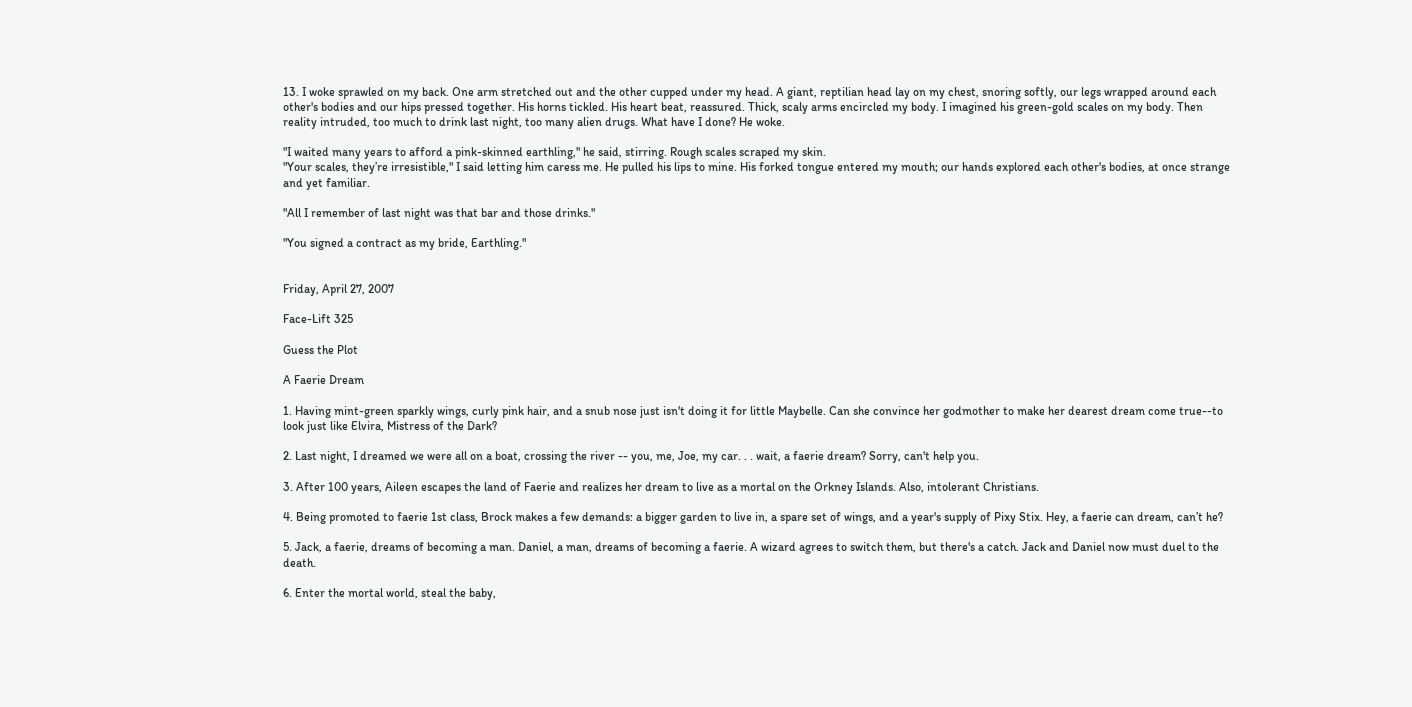13. I woke sprawled on my back. One arm stretched out and the other cupped under my head. A giant, reptilian head lay on my chest, snoring softly, our legs wrapped around each other's bodies and our hips pressed together. His horns tickled. His heart beat, reassured. Thick, scaly arms encircled my body. I imagined his green-gold scales on my body. Then reality intruded, too much to drink last night, too many alien drugs. What have I done? He woke.

"I waited many years to afford a pink-skinned earthling," he said, stirring. Rough scales scraped my skin.
"Your scales, they’re irresistible," I said letting him caress me. He pulled his lips to mine. His forked tongue entered my mouth; our hands explored each other's bodies, at once strange and yet familiar.

"All I remember of last night was that bar and those drinks."

"You signed a contract as my bride, Earthling."


Friday, April 27, 2007

Face-Lift 325

Guess the Plot

A Faerie Dream

1. Having mint-green sparkly wings, curly pink hair, and a snub nose just isn't doing it for little Maybelle. Can she convince her godmother to make her dearest dream come true--to look just like Elvira, Mistress of the Dark?

2. Last night, I dreamed we were all on a boat, crossing the river -- you, me, Joe, my car. . . wait, a faerie dream? Sorry, can't help you.

3. After 100 years, Aileen escapes the land of Faerie and realizes her dream to live as a mortal on the Orkney Islands. Also, intolerant Christians.

4. Being promoted to faerie 1st class, Brock makes a few demands: a bigger garden to live in, a spare set of wings, and a year's supply of Pixy Stix. Hey, a faerie can dream, can’t he?

5. Jack, a faerie, dreams of becoming a man. Daniel, a man, dreams of becoming a faerie. A wizard agrees to switch them, but there's a catch. Jack and Daniel now must duel to the death.

6. Enter the mortal world, steal the baby,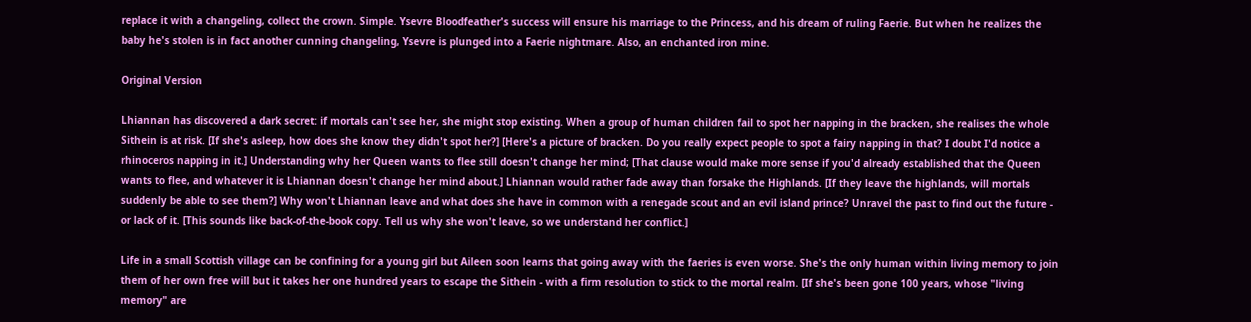replace it with a changeling, collect the crown. Simple. Ysevre Bloodfeather's success will ensure his marriage to the Princess, and his dream of ruling Faerie. But when he realizes the baby he's stolen is in fact another cunning changeling, Ysevre is plunged into a Faerie nightmare. Also, an enchanted iron mine.

Original Version

Lhiannan has discovered a dark secret: if mortals can't see her, she might stop existing. When a group of human children fail to spot her napping in the bracken, she realises the whole Sithein is at risk. [If she's asleep, how does she know they didn't spot her?] [Here's a picture of bracken. Do you really expect people to spot a fairy napping in that? I doubt I'd notice a rhinoceros napping in it.] Understanding why her Queen wants to flee still doesn't change her mind; [That clause would make more sense if you'd already established that the Queen wants to flee, and whatever it is Lhiannan doesn't change her mind about.] Lhiannan would rather fade away than forsake the Highlands. [If they leave the highlands, will mortals suddenly be able to see them?] Why won't Lhiannan leave and what does she have in common with a renegade scout and an evil island prince? Unravel the past to find out the future - or lack of it. [This sounds like back-of-the-book copy. Tell us why she won't leave, so we understand her conflict.]

Life in a small Scottish village can be confining for a young girl but Aileen soon learns that going away with the faeries is even worse. She's the only human within living memory to join them of her own free will but it takes her one hundred years to escape the Sithein - with a firm resolution to stick to the mortal realm. [If she's been gone 100 years, whose "living memory" are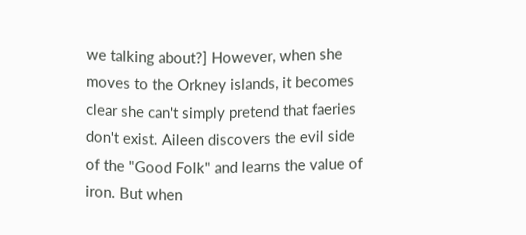we talking about?] However, when she moves to the Orkney islands, it becomes clear she can't simply pretend that faeries don't exist. Aileen discovers the evil side of the "Good Folk" and learns the value of iron. But when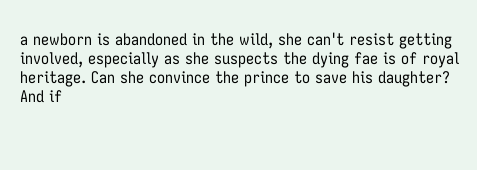a newborn is abandoned in the wild, she can't resist getting involved, especially as she suspects the dying fae is of royal heritage. Can she convince the prince to save his daughter? And if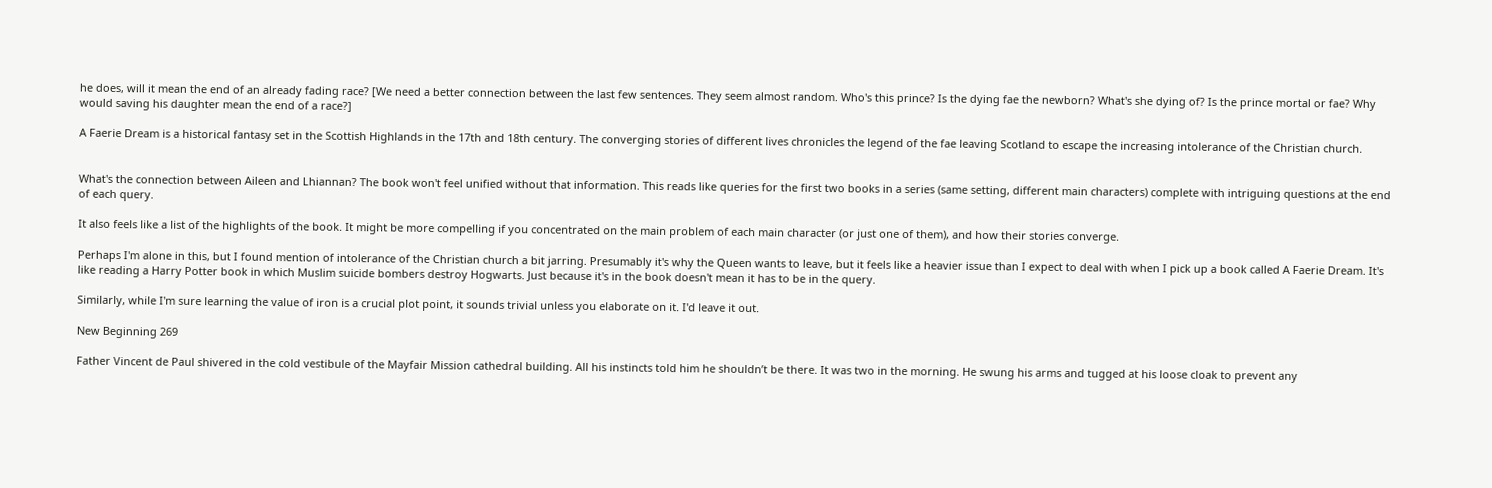he does, will it mean the end of an already fading race? [We need a better connection between the last few sentences. They seem almost random. Who's this prince? Is the dying fae the newborn? What's she dying of? Is the prince mortal or fae? Why would saving his daughter mean the end of a race?]

A Faerie Dream is a historical fantasy set in the Scottish Highlands in the 17th and 18th century. The converging stories of different lives chronicles the legend of the fae leaving Scotland to escape the increasing intolerance of the Christian church.


What's the connection between Aileen and Lhiannan? The book won't feel unified without that information. This reads like queries for the first two books in a series (same setting, different main characters) complete with intriguing questions at the end of each query.

It also feels like a list of the highlights of the book. It might be more compelling if you concentrated on the main problem of each main character (or just one of them), and how their stories converge.

Perhaps I'm alone in this, but I found mention of intolerance of the Christian church a bit jarring. Presumably it's why the Queen wants to leave, but it feels like a heavier issue than I expect to deal with when I pick up a book called A Faerie Dream. It's like reading a Harry Potter book in which Muslim suicide bombers destroy Hogwarts. Just because it's in the book doesn't mean it has to be in the query.

Similarly, while I'm sure learning the value of iron is a crucial plot point, it sounds trivial unless you elaborate on it. I'd leave it out.

New Beginning 269

Father Vincent de Paul shivered in the cold vestibule of the Mayfair Mission cathedral building. All his instincts told him he shouldn’t be there. It was two in the morning. He swung his arms and tugged at his loose cloak to prevent any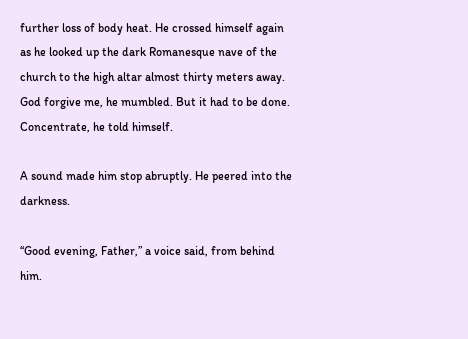further loss of body heat. He crossed himself again as he looked up the dark Romanesque nave of the church to the high altar almost thirty meters away. God forgive me, he mumbled. But it had to be done. Concentrate, he told himself.

A sound made him stop abruptly. He peered into the darkness.

“Good evening, Father,” a voice said, from behind him.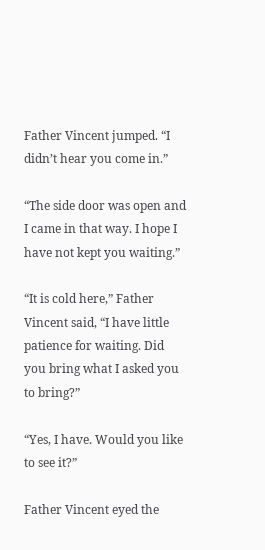Father Vincent jumped. “I didn’t hear you come in.”

“The side door was open and I came in that way. I hope I have not kept you waiting.”

“It is cold here,” Father Vincent said, “I have little patience for waiting. Did you bring what I asked you to bring?”

“Yes, I have. Would you like to see it?”

Father Vincent eyed the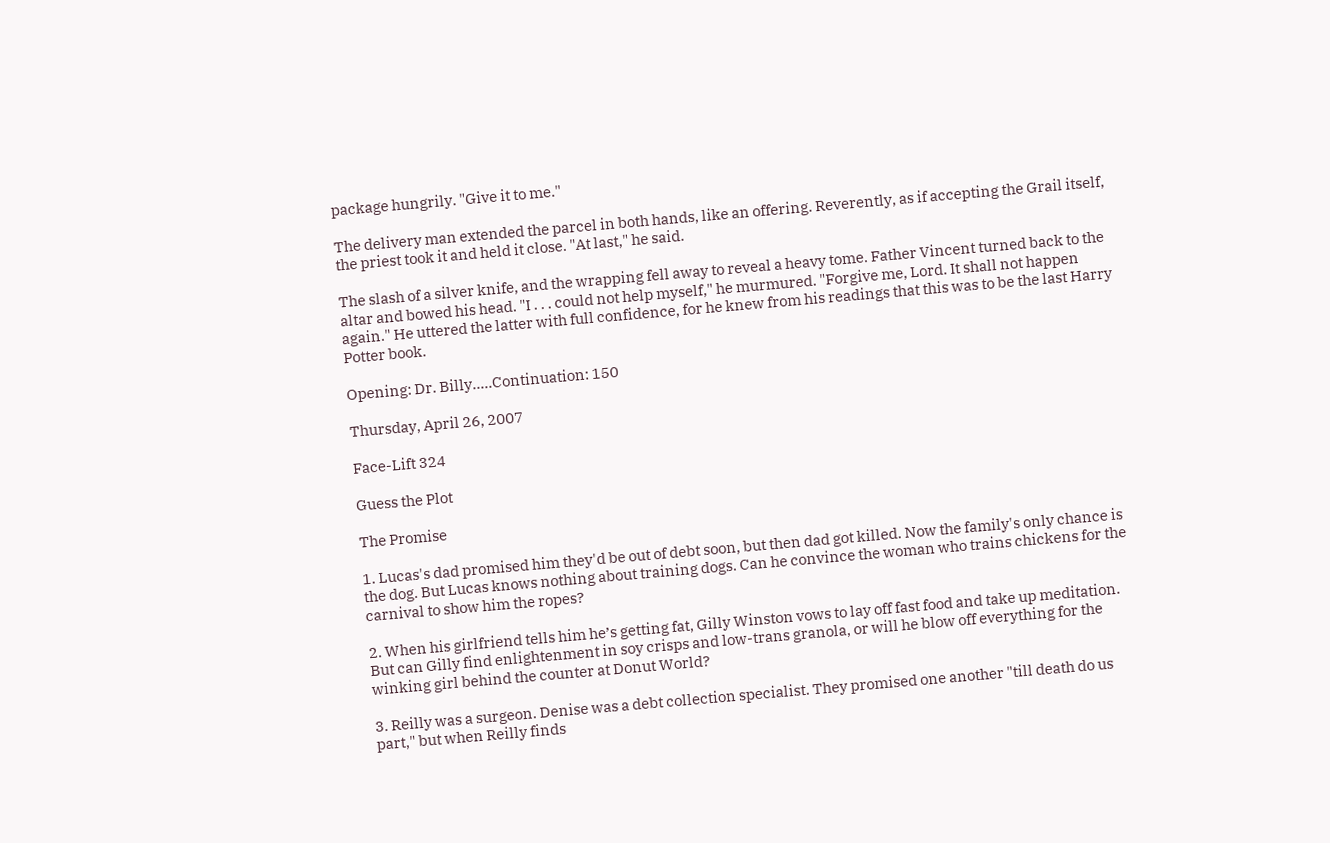package hungrily. "Give it to me."

The delivery man extended the parcel in both hands, like an offering. Reverently, as if accepting the Grail itself, the priest took it and held it close. "At last," he said.

The slash of a silver knife, and the wrapping fell away to reveal a heavy tome. Father Vincent turned back to the altar and bowed his head. "I . . . could not help myself," he murmured. "Forgive me, Lord. It shall not happen again." He uttered the latter with full confidence, for he knew from his readings that this was to be the last Harry Potter book.

Opening: Dr. Billy.....Continuation: 150

Thursday, April 26, 2007

Face-Lift 324

Guess the Plot

The Promise

1. Lucas's dad promised him they'd be out of debt soon, but then dad got killed. Now the family's only chance is the dog. But Lucas knows nothing about training dogs. Can he convince the woman who trains chickens for the carnival to show him the ropes?

2. When his girlfriend tells him he’s getting fat, Gilly Winston vows to lay off fast food and take up meditation. But can Gilly find enlightenment in soy crisps and low-trans granola, or will he blow off everything for the winking girl behind the counter at Donut World?

3. Reilly was a surgeon. Denise was a debt collection specialist. They promised one another "till death do us part," but when Reilly finds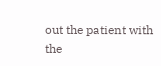out the patient with the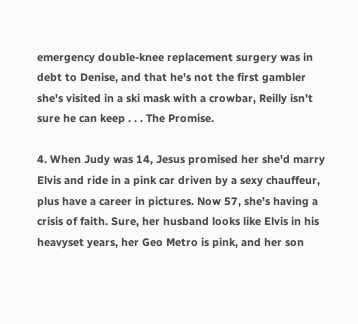emergency double-knee replacement surgery was in debt to Denise, and that he's not the first gambler she's visited in a ski mask with a crowbar, Reilly isn't sure he can keep . . . The Promise.

4. When Judy was 14, Jesus promised her she'd marry Elvis and ride in a pink car driven by a sexy chauffeur, plus have a career in pictures. Now 57, she's having a crisis of faith. Sure, her husband looks like Elvis in his heavyset years, her Geo Metro is pink, and her son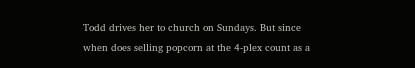Todd drives her to church on Sundays. But since when does selling popcorn at the 4-plex count as a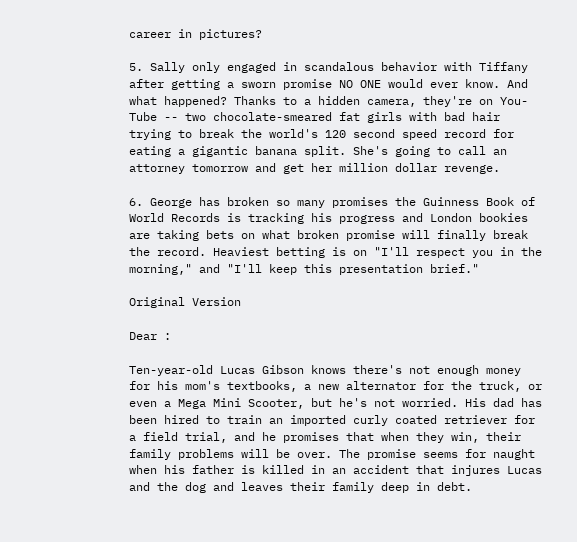career in pictures?

5. Sally only engaged in scandalous behavior with Tiffany after getting a sworn promise NO ONE would ever know. And what happened? Thanks to a hidden camera, they're on You-Tube -- two chocolate-smeared fat girls with bad hair trying to break the world's 120 second speed record for eating a gigantic banana split. She's going to call an attorney tomorrow and get her million dollar revenge.

6. George has broken so many promises the Guinness Book of World Records is tracking his progress and London bookies are taking bets on what broken promise will finally break the record. Heaviest betting is on "I'll respect you in the morning," and "I'll keep this presentation brief."

Original Version

Dear :

Ten-year-old Lucas Gibson knows there's not enough money for his mom's textbooks, a new alternator for the truck, or even a Mega Mini Scooter, but he's not worried. His dad has been hired to train an imported curly coated retriever for a field trial, and he promises that when they win, their family problems will be over. The promise seems for naught when his father is killed in an accident that injures Lucas and the dog and leaves their family deep in debt.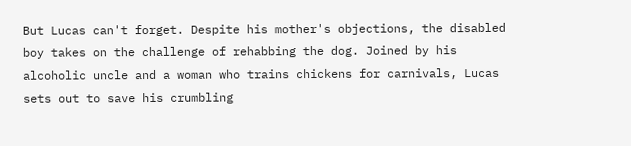But Lucas can't forget. Despite his mother's objections, the disabled boy takes on the challenge of rehabbing the dog. Joined by his alcoholic uncle and a woman who trains chickens for carnivals, Lucas sets out to save his crumbling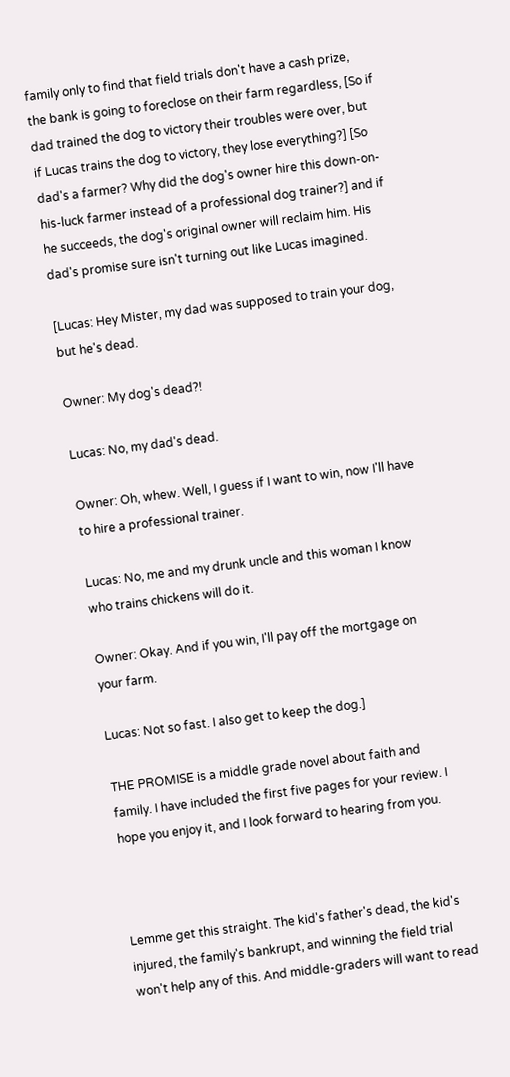family only to find that field trials don't have a cash prize, the bank is going to foreclose on their farm regardless, [So if dad trained the dog to victory their troubles were over, but if Lucas trains the dog to victory, they lose everything?] [So dad's a farmer? Why did the dog's owner hire this down-on-his-luck farmer instead of a professional dog trainer?] and if he succeeds, the dog's original owner will reclaim him. His dad's promise sure isn't turning out like Lucas imagined.

[Lucas: Hey Mister, my dad was supposed to train your dog, but he's dead.

Owner: My dog's dead?!

Lucas: No, my dad's dead.

Owner: Oh, whew. Well, I guess if I want to win, now I'll have to hire a professional trainer.

Lucas: No, me and my drunk uncle and this woman I know who trains chickens will do it.

Owner: Okay. And if you win, I'll pay off the mortgage on your farm.

Lucas: Not so fast. I also get to keep the dog.]

THE PROMISE is a middle grade novel about faith and family. I have included the first five pages for your review. I hope you enjoy it, and I look forward to hearing from you.



Lemme get this straight. The kid's father's dead, the kid's injured, the family's bankrupt, and winning the field trial won't help any of this. And middle-graders will want to read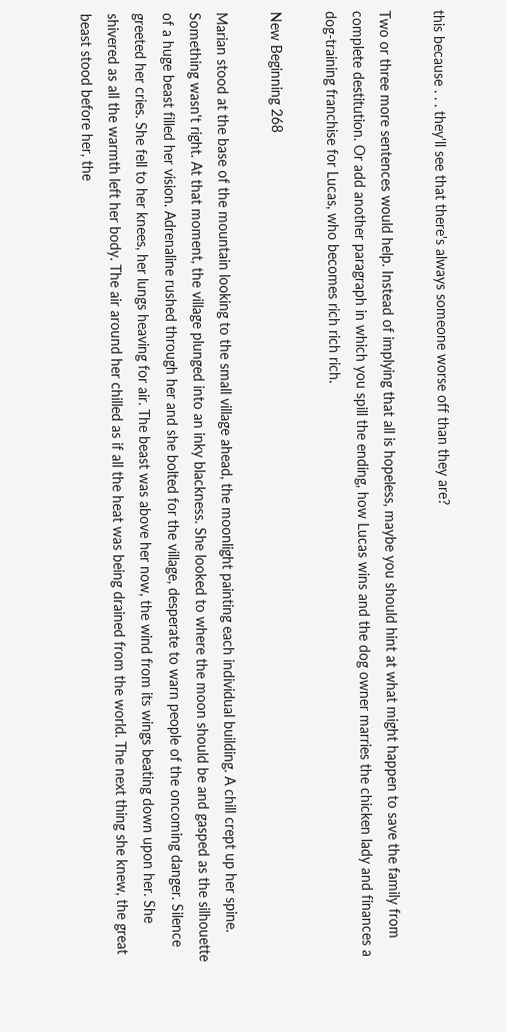this because . . . they'll see that there's always someone worse off than they are?

Two or three more sentences would help. Instead of implying that all is hopeless, maybe you should hint at what might happen to save the family from complete destitution. Or add another paragraph in which you spill the ending, how Lucas wins and the dog owner marries the chicken lady and finances a dog-training franchise for Lucas, who becomes rich rich rich.

New Beginning 268

Marian stood at the base of the mountain looking to the small village ahead, the moonlight painting each individual building. A chill crept up her spine. Something wasn't right. At that moment, the village plunged into an inky blackness. She looked to where the moon should be and gasped as the silhouette of a huge beast filled her vision. Adrenaline rushed through her and she bolted for the village, desperate to warn people of the oncoming danger. Silence greeted her cries. She fell to her knees, her lungs heaving for air. The beast was above her now, the wind from its wings beating down upon her. She shivered as all the warmth left her body. The air around her chilled as if all the heat was being drained from the world. The next thing she knew, the great beast stood before her, the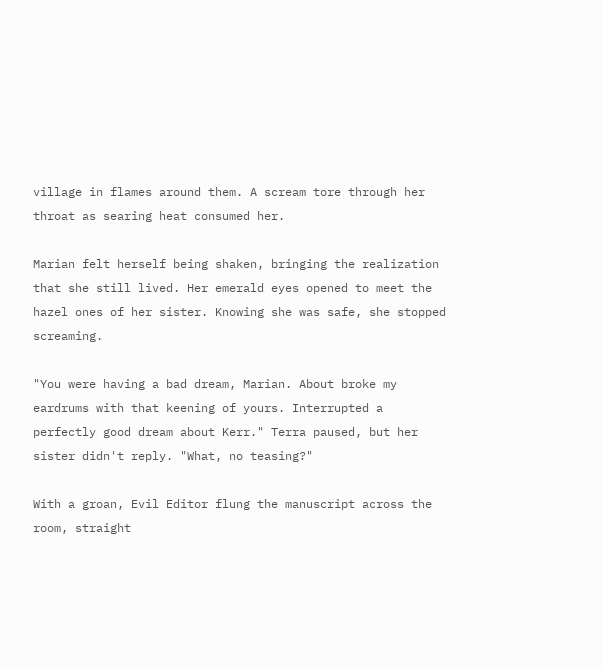village in flames around them. A scream tore through her throat as searing heat consumed her.

Marian felt herself being shaken, bringing the realization that she still lived. Her emerald eyes opened to meet the hazel ones of her sister. Knowing she was safe, she stopped screaming.

"You were having a bad dream, Marian. About broke my eardrums with that keening of yours. Interrupted a perfectly good dream about Kerr." Terra paused, but her sister didn't reply. "What, no teasing?"

With a groan, Evil Editor flung the manuscript across the room, straight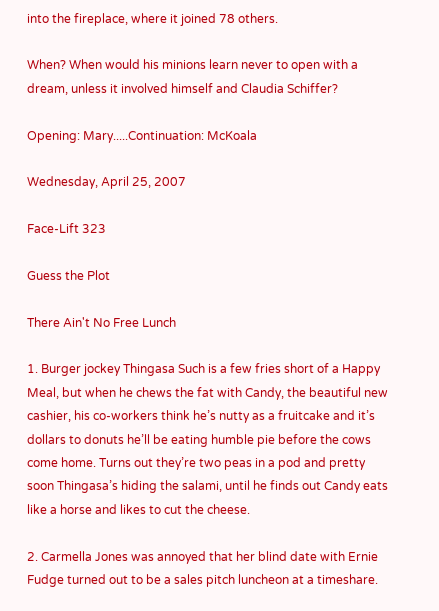into the fireplace, where it joined 78 others.

When? When would his minions learn never to open with a dream, unless it involved himself and Claudia Schiffer?

Opening: Mary.....Continuation: McKoala

Wednesday, April 25, 2007

Face-Lift 323

Guess the Plot

There Ain't No Free Lunch

1. Burger jockey Thingasa Such is a few fries short of a Happy Meal, but when he chews the fat with Candy, the beautiful new cashier, his co-workers think he’s nutty as a fruitcake and it’s dollars to donuts he’ll be eating humble pie before the cows come home. Turns out they’re two peas in a pod and pretty soon Thingasa’s hiding the salami, until he finds out Candy eats like a horse and likes to cut the cheese.

2. Carmella Jones was annoyed that her blind date with Ernie Fudge turned out to be a sales pitch luncheon at a timeshare.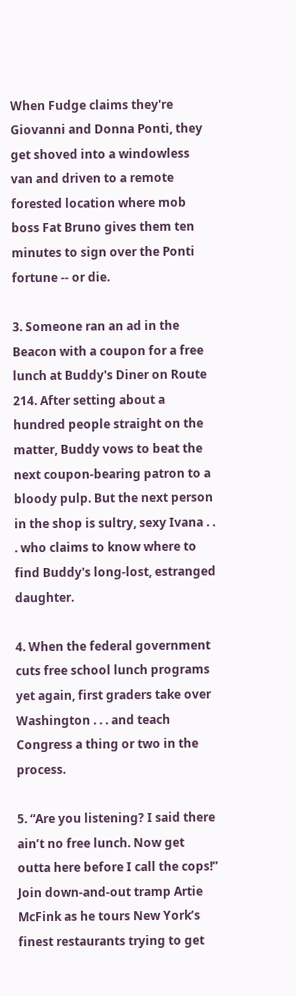When Fudge claims they're Giovanni and Donna Ponti, they get shoved into a windowless van and driven to a remote forested location where mob boss Fat Bruno gives them ten minutes to sign over the Ponti fortune -- or die.

3. Someone ran an ad in the Beacon with a coupon for a free lunch at Buddy's Diner on Route 214. After setting about a hundred people straight on the matter, Buddy vows to beat the next coupon-bearing patron to a bloody pulp. But the next person in the shop is sultry, sexy Ivana . . . who claims to know where to find Buddy's long-lost, estranged daughter.

4. When the federal government cuts free school lunch programs yet again, first graders take over Washington . . . and teach Congress a thing or two in the process.

5. “Are you listening? I said there ain’t no free lunch. Now get outta here before I call the cops!” Join down-and-out tramp Artie McFink as he tours New York’s finest restaurants trying to get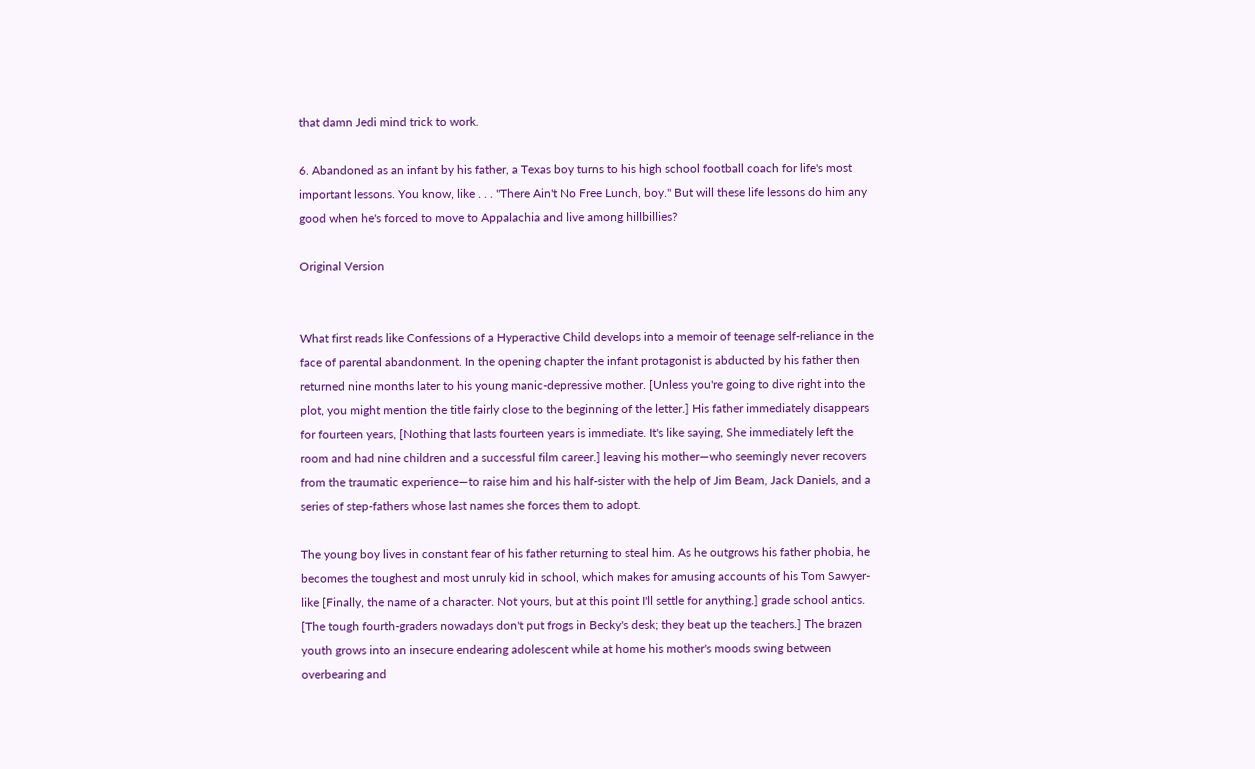that damn Jedi mind trick to work.

6. Abandoned as an infant by his father, a Texas boy turns to his high school football coach for life's most important lessons. You know, like . . . "There Ain't No Free Lunch, boy." But will these life lessons do him any good when he's forced to move to Appalachia and live among hillbillies?

Original Version


What first reads like Confessions of a Hyperactive Child develops into a memoir of teenage self-reliance in the face of parental abandonment. In the opening chapter the infant protagonist is abducted by his father then returned nine months later to his young manic-depressive mother. [Unless you're going to dive right into the plot, you might mention the title fairly close to the beginning of the letter.] His father immediately disappears for fourteen years, [Nothing that lasts fourteen years is immediate. It's like saying, She immediately left the room and had nine children and a successful film career.] leaving his mother—who seemingly never recovers from the traumatic experience—to raise him and his half-sister with the help of Jim Beam, Jack Daniels, and a series of step-fathers whose last names she forces them to adopt.

The young boy lives in constant fear of his father returning to steal him. As he outgrows his father phobia, he becomes the toughest and most unruly kid in school, which makes for amusing accounts of his Tom Sawyer-like [Finally, the name of a character. Not yours, but at this point I'll settle for anything.] grade school antics. [The tough fourth-graders nowadays don't put frogs in Becky's desk; they beat up the teachers.] The brazen youth grows into an insecure endearing adolescent while at home his mother's moods swing between overbearing and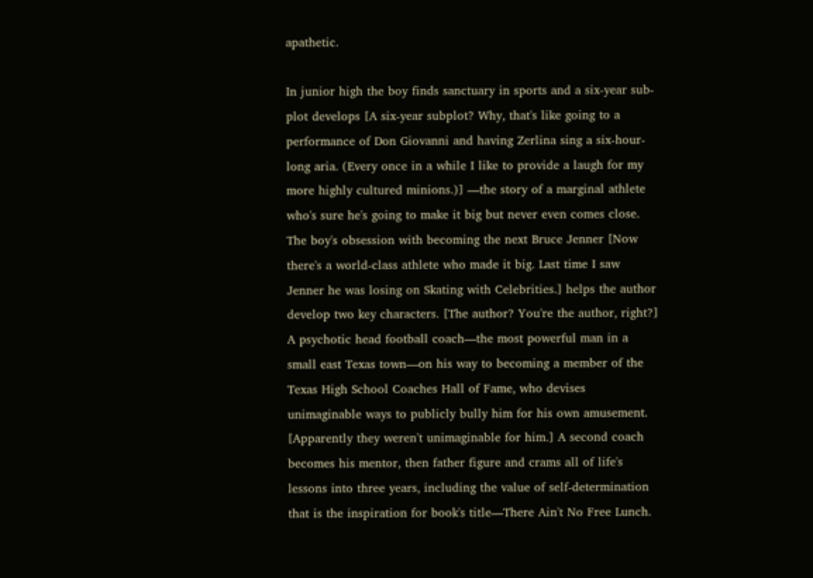apathetic.

In junior high the boy finds sanctuary in sports and a six-year sub-plot develops [A six-year subplot? Why, that's like going to a performance of Don Giovanni and having Zerlina sing a six-hour-long aria. (Every once in a while I like to provide a laugh for my more highly cultured minions.)] —the story of a marginal athlete who's sure he's going to make it big but never even comes close. The boy's obsession with becoming the next Bruce Jenner [Now there's a world-class athlete who made it big. Last time I saw Jenner he was losing on Skating with Celebrities.] helps the author develop two key characters. [The author? You're the author, right?] A psychotic head football coach—the most powerful man in a small east Texas town—on his way to becoming a member of the Texas High School Coaches Hall of Fame, who devises unimaginable ways to publicly bully him for his own amusement. [Apparently they weren't unimaginable for him.] A second coach becomes his mentor, then father figure and crams all of life's lessons into three years, including the value of self-determination that is the inspiration for book's title—There Ain't No Free Lunch.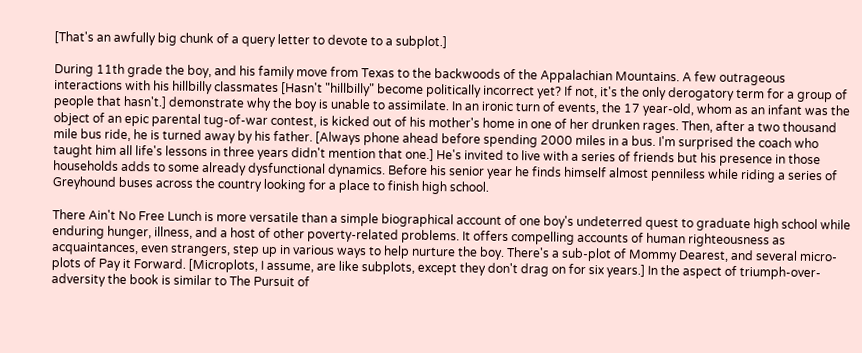[That's an awfully big chunk of a query letter to devote to a subplot.]

During 11th grade the boy, and his family move from Texas to the backwoods of the Appalachian Mountains. A few outrageous interactions with his hillbilly classmates [Hasn't "hillbilly" become politically incorrect yet? If not, it's the only derogatory term for a group of people that hasn't.] demonstrate why the boy is unable to assimilate. In an ironic turn of events, the 17 year-old, whom as an infant was the object of an epic parental tug-of-war contest, is kicked out of his mother's home in one of her drunken rages. Then, after a two thousand mile bus ride, he is turned away by his father. [Always phone ahead before spending 2000 miles in a bus. I'm surprised the coach who taught him all life's lessons in three years didn't mention that one.] He's invited to live with a series of friends but his presence in those households adds to some already dysfunctional dynamics. Before his senior year he finds himself almost penniless while riding a series of Greyhound buses across the country looking for a place to finish high school.

There Ain't No Free Lunch is more versatile than a simple biographical account of one boy's undeterred quest to graduate high school while enduring hunger, illness, and a host of other poverty-related problems. It offers compelling accounts of human righteousness as acquaintances, even strangers, step up in various ways to help nurture the boy. There's a sub-plot of Mommy Dearest, and several micro-plots of Pay it Forward. [Microplots, I assume, are like subplots, except they don't drag on for six years.] In the aspect of triumph-over-adversity the book is similar to The Pursuit of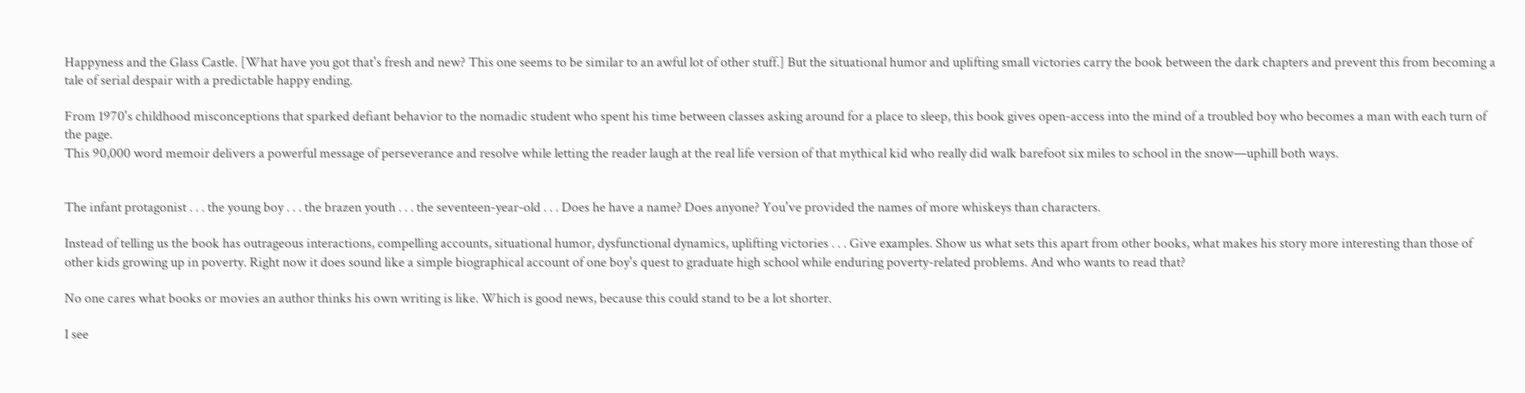Happyness and the Glass Castle. [What have you got that's fresh and new? This one seems to be similar to an awful lot of other stuff.] But the situational humor and uplifting small victories carry the book between the dark chapters and prevent this from becoming a tale of serial despair with a predictable happy ending.

From 1970's childhood misconceptions that sparked defiant behavior to the nomadic student who spent his time between classes asking around for a place to sleep, this book gives open-access into the mind of a troubled boy who becomes a man with each turn of the page.
This 90,000 word memoir delivers a powerful message of perseverance and resolve while letting the reader laugh at the real life version of that mythical kid who really did walk barefoot six miles to school in the snow—uphill both ways.


The infant protagonist . . . the young boy . . . the brazen youth . . . the seventeen-year-old . . . Does he have a name? Does anyone? You've provided the names of more whiskeys than characters.

Instead of telling us the book has outrageous interactions, compelling accounts, situational humor, dysfunctional dynamics, uplifting victories . . . Give examples. Show us what sets this apart from other books, what makes his story more interesting than those of other kids growing up in poverty. Right now it does sound like a simple biographical account of one boy's quest to graduate high school while enduring poverty-related problems. And who wants to read that?

No one cares what books or movies an author thinks his own writing is like. Which is good news, because this could stand to be a lot shorter.

I see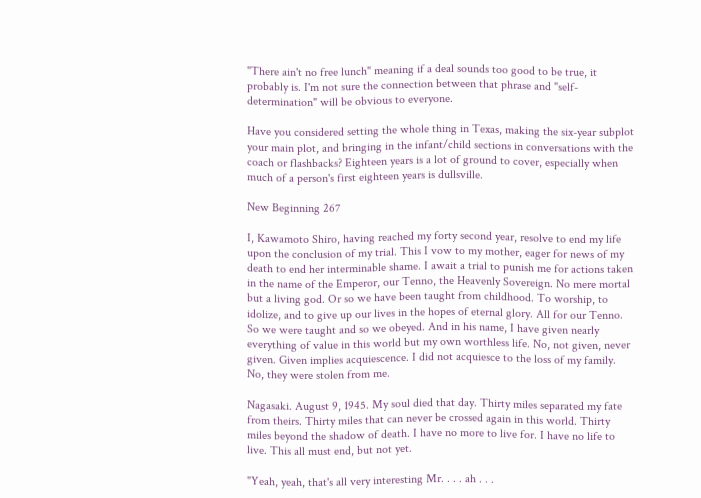"There ain't no free lunch" meaning if a deal sounds too good to be true, it probably is. I'm not sure the connection between that phrase and "self-determination" will be obvious to everyone.

Have you considered setting the whole thing in Texas, making the six-year subplot your main plot, and bringing in the infant/child sections in conversations with the coach or flashbacks? Eighteen years is a lot of ground to cover, especially when much of a person's first eighteen years is dullsville.

New Beginning 267

I, Kawamoto Shiro, having reached my forty second year, resolve to end my life upon the conclusion of my trial. This I vow to my mother, eager for news of my death to end her interminable shame. I await a trial to punish me for actions taken in the name of the Emperor, our Tenno, the Heavenly Sovereign. No mere mortal but a living god. Or so we have been taught from childhood. To worship, to idolize, and to give up our lives in the hopes of eternal glory. All for our Tenno. So we were taught and so we obeyed. And in his name, I have given nearly everything of value in this world but my own worthless life. No, not given, never given. Given implies acquiescence. I did not acquiesce to the loss of my family. No, they were stolen from me.

Nagasaki. August 9, 1945. My soul died that day. Thirty miles separated my fate from theirs. Thirty miles that can never be crossed again in this world. Thirty miles beyond the shadow of death. I have no more to live for. I have no life to live. This all must end, but not yet.

"Yeah, yeah, that's all very interesting Mr. . . . ah . . .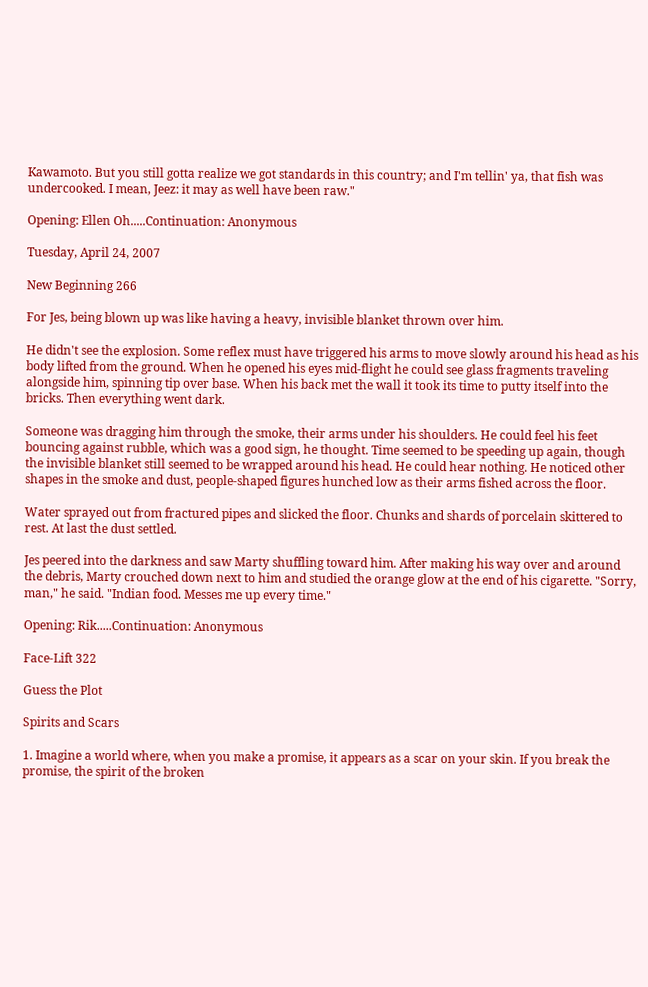Kawamoto. But you still gotta realize we got standards in this country; and I'm tellin' ya, that fish was undercooked. I mean, Jeez: it may as well have been raw."

Opening: Ellen Oh.....Continuation: Anonymous

Tuesday, April 24, 2007

New Beginning 266

For Jes, being blown up was like having a heavy, invisible blanket thrown over him.

He didn't see the explosion. Some reflex must have triggered his arms to move slowly around his head as his body lifted from the ground. When he opened his eyes mid-flight he could see glass fragments traveling alongside him, spinning tip over base. When his back met the wall it took its time to putty itself into the bricks. Then everything went dark.

Someone was dragging him through the smoke, their arms under his shoulders. He could feel his feet bouncing against rubble, which was a good sign, he thought. Time seemed to be speeding up again, though the invisible blanket still seemed to be wrapped around his head. He could hear nothing. He noticed other shapes in the smoke and dust, people-shaped figures hunched low as their arms fished across the floor.

Water sprayed out from fractured pipes and slicked the floor. Chunks and shards of porcelain skittered to rest. At last the dust settled.

Jes peered into the darkness and saw Marty shuffling toward him. After making his way over and around the debris, Marty crouched down next to him and studied the orange glow at the end of his cigarette. "Sorry, man," he said. "Indian food. Messes me up every time."

Opening: Rik.....Continuation: Anonymous

Face-Lift 322

Guess the Plot

Spirits and Scars

1. Imagine a world where, when you make a promise, it appears as a scar on your skin. If you break the promise, the spirit of the broken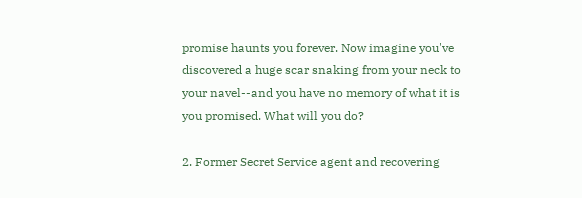promise haunts you forever. Now imagine you've discovered a huge scar snaking from your neck to your navel--and you have no memory of what it is you promised. What will you do?

2. Former Secret Service agent and recovering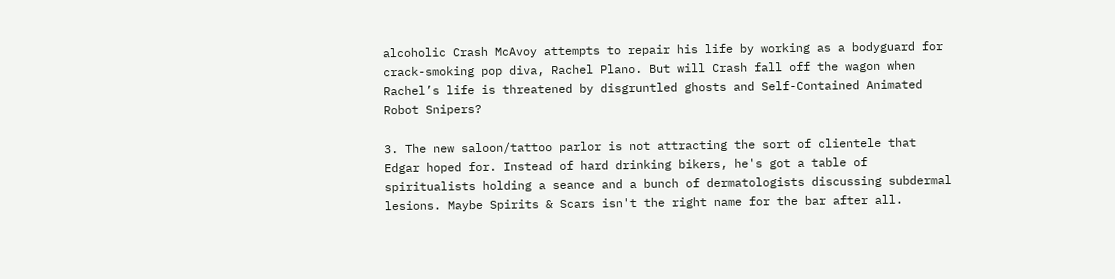alcoholic Crash McAvoy attempts to repair his life by working as a bodyguard for crack-smoking pop diva, Rachel Plano. But will Crash fall off the wagon when Rachel’s life is threatened by disgruntled ghosts and Self-Contained Animated Robot Snipers?

3. The new saloon/tattoo parlor is not attracting the sort of clientele that Edgar hoped for. Instead of hard drinking bikers, he's got a table of spiritualists holding a seance and a bunch of dermatologists discussing subdermal lesions. Maybe Spirits & Scars isn't the right name for the bar after all.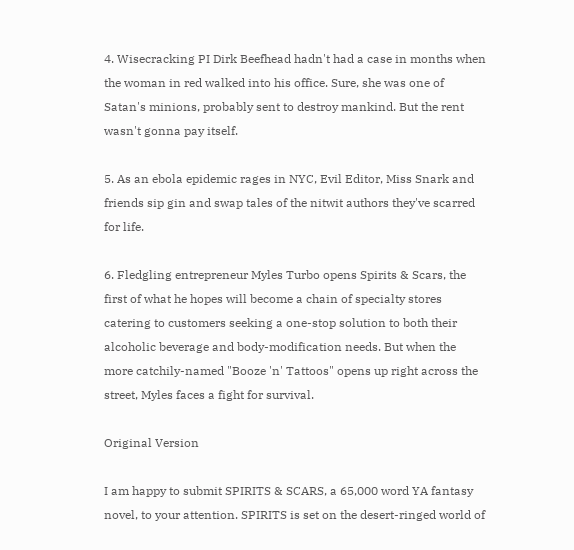4. Wisecracking PI Dirk Beefhead hadn't had a case in months when the woman in red walked into his office. Sure, she was one of Satan's minions, probably sent to destroy mankind. But the rent wasn't gonna pay itself.

5. As an ebola epidemic rages in NYC, Evil Editor, Miss Snark and friends sip gin and swap tales of the nitwit authors they've scarred for life.

6. Fledgling entrepreneur Myles Turbo opens Spirits & Scars, the first of what he hopes will become a chain of specialty stores catering to customers seeking a one-stop solution to both their alcoholic beverage and body-modification needs. But when the more catchily-named "Booze 'n' Tattoos" opens up right across the street, Myles faces a fight for survival.

Original Version

I am happy to submit SPIRITS & SCARS, a 65,000 word YA fantasy novel, to your attention. SPIRITS is set on the desert-ringed world of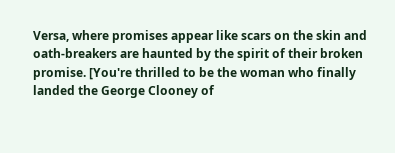Versa, where promises appear like scars on the skin and oath-breakers are haunted by the spirit of their broken promise. [You're thrilled to be the woman who finally landed the George Clooney of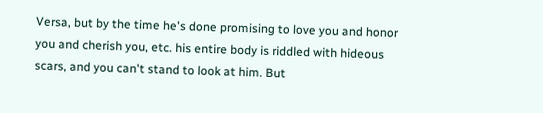Versa, but by the time he's done promising to love you and honor you and cherish you, etc. his entire body is riddled with hideous scars, and you can't stand to look at him. But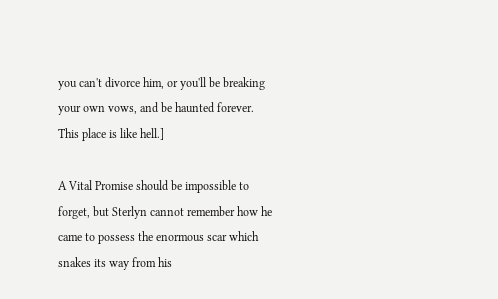you can't divorce him, or you'll be breaking your own vows, and be haunted forever. This place is like hell.]

A Vital Promise should be impossible to forget, but Sterlyn cannot remember how he came to possess the enormous scar which snakes its way from his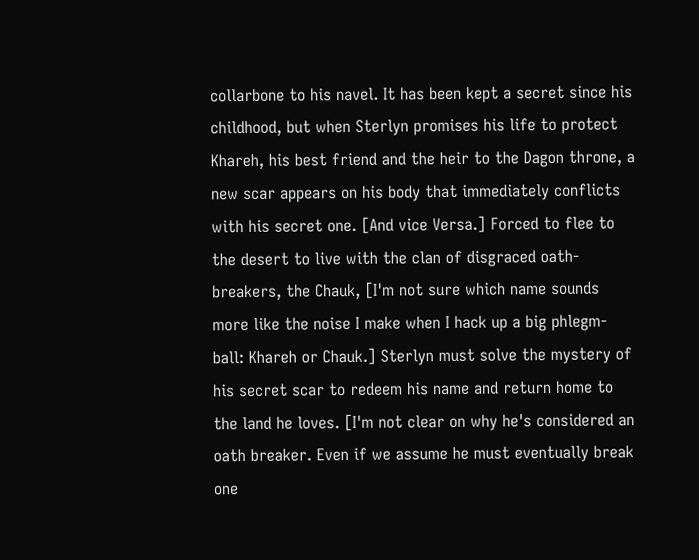collarbone to his navel. It has been kept a secret since his childhood, but when Sterlyn promises his life to protect Khareh, his best friend and the heir to the Dagon throne, a new scar appears on his body that immediately conflicts with his secret one. [And vice Versa.] Forced to flee to the desert to live with the clan of disgraced oath-breakers, the Chauk, [I'm not sure which name sounds more like the noise I make when I hack up a big phlegm-ball: Khareh or Chauk.] Sterlyn must solve the mystery of his secret scar to redeem his name and return home to the land he loves. [I'm not clear on why he's considered an oath breaker. Even if we assume he must eventually break one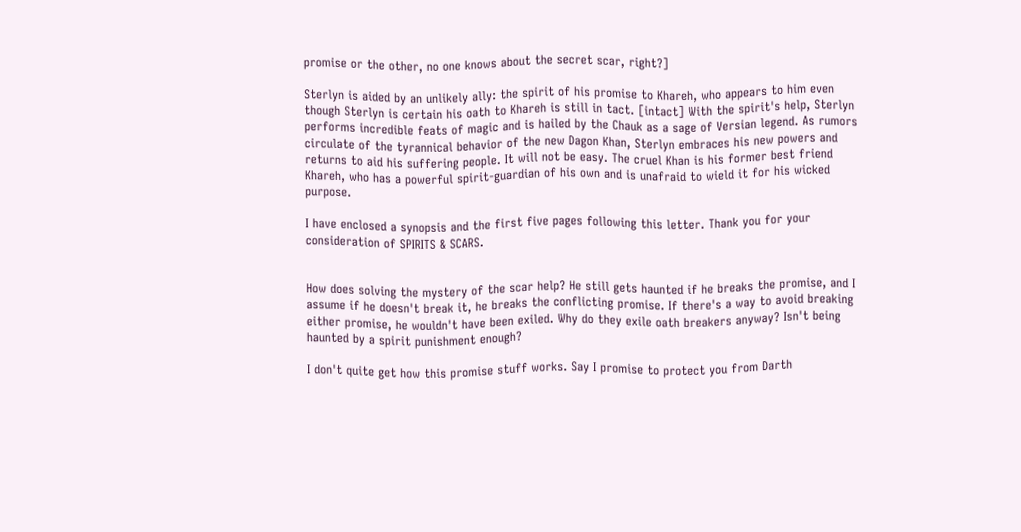promise or the other, no one knows about the secret scar, right?]

Sterlyn is aided by an unlikely ally: the spirit of his promise to Khareh, who appears to him even though Sterlyn is certain his oath to Khareh is still in tact. [intact] With the spirit's help, Sterlyn performs incredible feats of magic and is hailed by the Chauk as a sage of Versian legend. As rumors circulate of the tyrannical behavior of the new Dagon Khan, Sterlyn embraces his new powers and returns to aid his suffering people. It will not be easy. The cruel Khan is his former best friend Khareh, who has a powerful spirit-guardian of his own and is unafraid to wield it for his wicked purpose.

I have enclosed a synopsis and the first five pages following this letter. Thank you for your consideration of SPIRITS & SCARS.


How does solving the mystery of the scar help? He still gets haunted if he breaks the promise, and I assume if he doesn't break it, he breaks the conflicting promise. If there's a way to avoid breaking either promise, he wouldn't have been exiled. Why do they exile oath breakers anyway? Isn't being haunted by a spirit punishment enough?

I don't quite get how this promise stuff works. Say I promise to protect you from Darth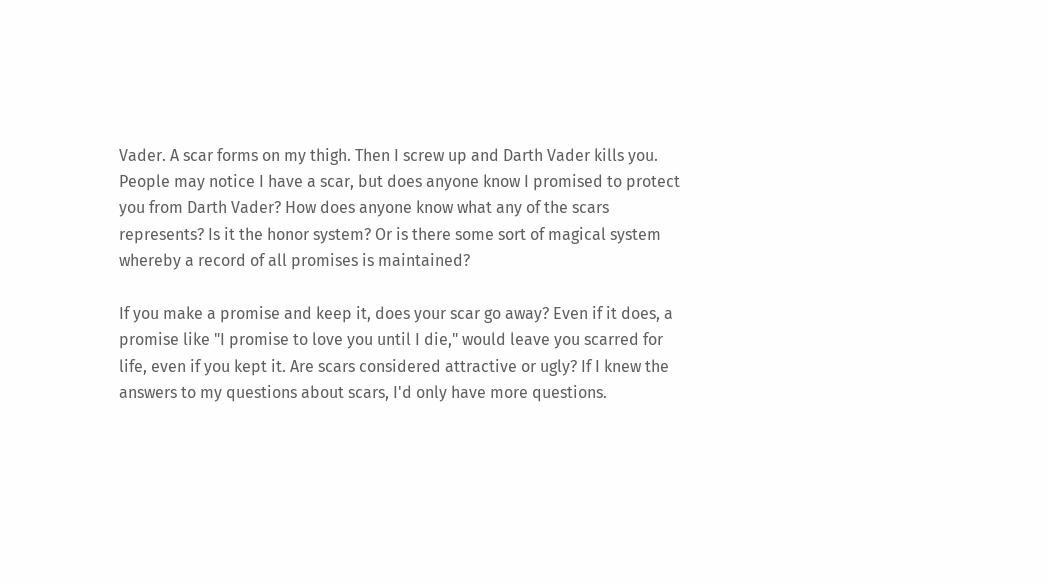Vader. A scar forms on my thigh. Then I screw up and Darth Vader kills you. People may notice I have a scar, but does anyone know I promised to protect you from Darth Vader? How does anyone know what any of the scars represents? Is it the honor system? Or is there some sort of magical system whereby a record of all promises is maintained?

If you make a promise and keep it, does your scar go away? Even if it does, a promise like "I promise to love you until I die," would leave you scarred for life, even if you kept it. Are scars considered attractive or ugly? If I knew the answers to my questions about scars, I'd only have more questions.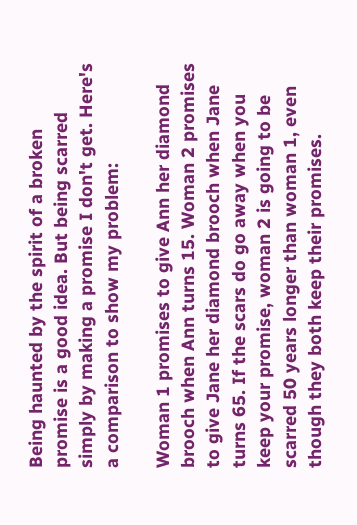Being haunted by the spirit of a broken promise is a good idea. But being scarred simply by making a promise I don't get. Here's a comparison to show my problem:

Woman 1 promises to give Ann her diamond brooch when Ann turns 15. Woman 2 promises to give Jane her diamond brooch when Jane turns 65. If the scars do go away when you keep your promise, woman 2 is going to be scarred 50 years longer than woman 1, even though they both keep their promises.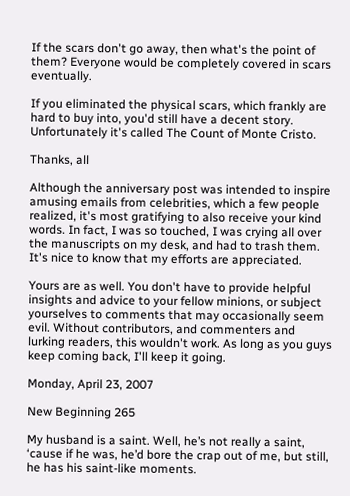If the scars don't go away, then what's the point of them? Everyone would be completely covered in scars eventually.

If you eliminated the physical scars, which frankly are hard to buy into, you'd still have a decent story. Unfortunately it's called The Count of Monte Cristo.

Thanks, all

Although the anniversary post was intended to inspire amusing emails from celebrities, which a few people realized, it's most gratifying to also receive your kind words. In fact, I was so touched, I was crying all over the manuscripts on my desk, and had to trash them. It's nice to know that my efforts are appreciated.

Yours are as well. You don't have to provide helpful insights and advice to your fellow minions, or subject yourselves to comments that may occasionally seem evil. Without contributors, and commenters and lurking readers, this wouldn't work. As long as you guys keep coming back, I'll keep it going.

Monday, April 23, 2007

New Beginning 265

My husband is a saint. Well, he’s not really a saint, ‘cause if he was, he’d bore the crap out of me, but still, he has his saint-like moments.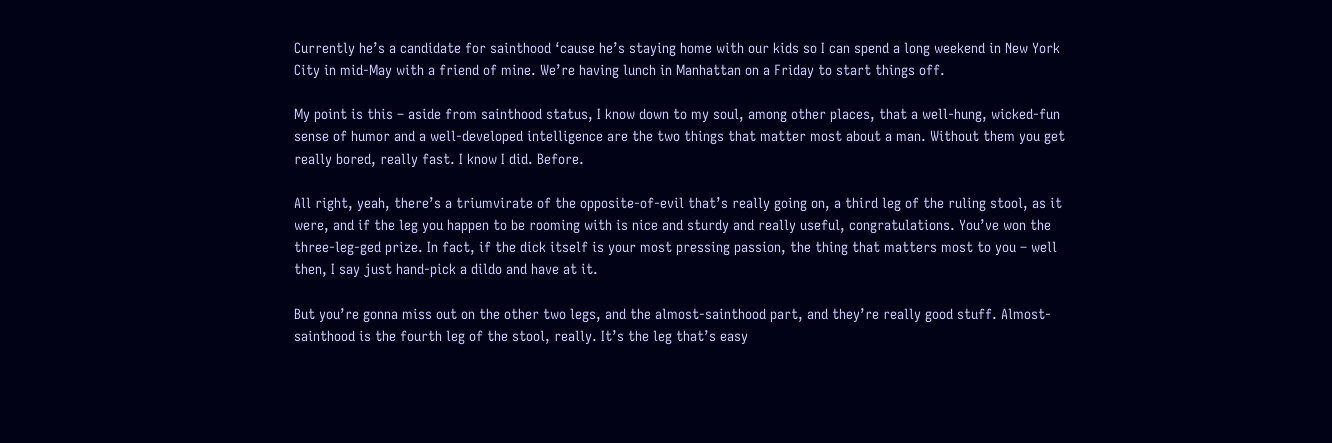Currently he’s a candidate for sainthood ‘cause he’s staying home with our kids so I can spend a long weekend in New York City in mid-May with a friend of mine. We’re having lunch in Manhattan on a Friday to start things off.

My point is this – aside from sainthood status, I know down to my soul, among other places, that a well-hung, wicked-fun sense of humor and a well-developed intelligence are the two things that matter most about a man. Without them you get really bored, really fast. I know I did. Before.

All right, yeah, there’s a triumvirate of the opposite-of-evil that’s really going on, a third leg of the ruling stool, as it were, and if the leg you happen to be rooming with is nice and sturdy and really useful, congratulations. You’ve won the three-leg-ged prize. In fact, if the dick itself is your most pressing passion, the thing that matters most to you – well then, I say just hand-pick a dildo and have at it.

But you’re gonna miss out on the other two legs, and the almost-sainthood part, and they’re really good stuff. Almost-sainthood is the fourth leg of the stool, really. It’s the leg that’s easy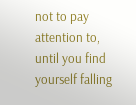not to pay attention to, until you find yourself falling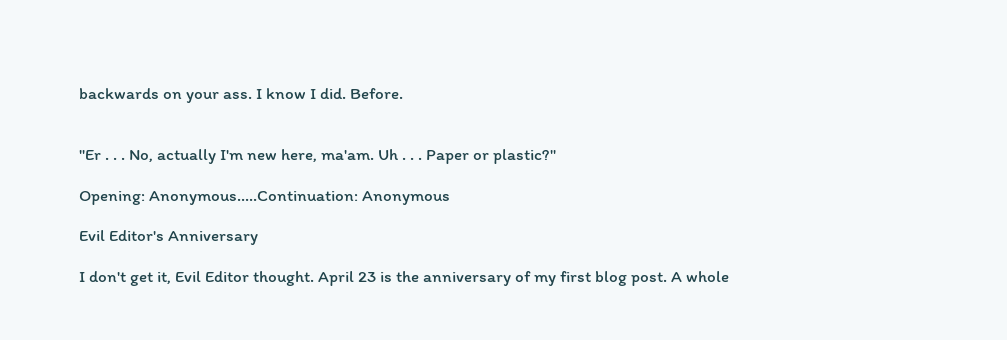backwards on your ass. I know I did. Before.


"Er . . . No, actually I'm new here, ma'am. Uh . . . Paper or plastic?"

Opening: Anonymous.....Continuation: Anonymous

Evil Editor's Anniversary

I don't get it, Evil Editor thought. April 23 is the anniversary of my first blog post. A whole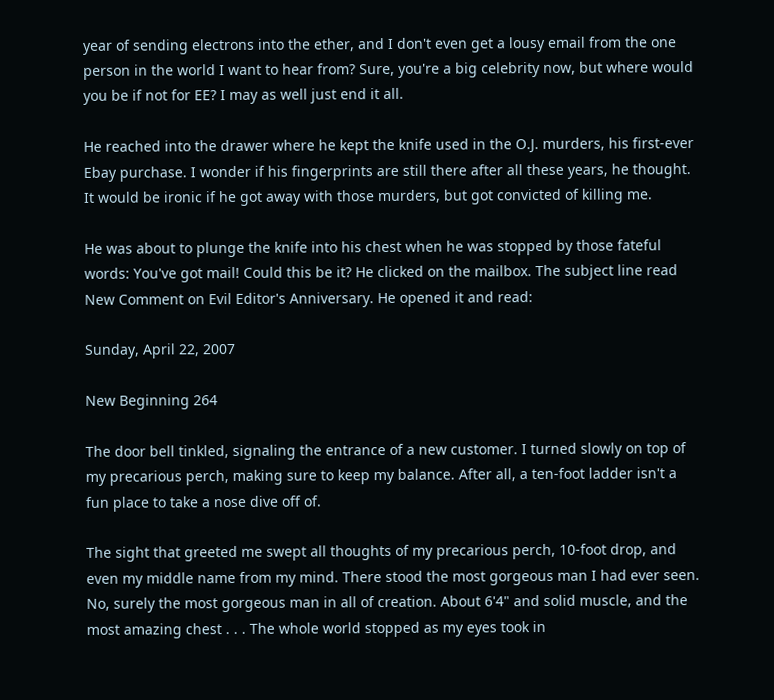year of sending electrons into the ether, and I don't even get a lousy email from the one person in the world I want to hear from? Sure, you're a big celebrity now, but where would you be if not for EE? I may as well just end it all.

He reached into the drawer where he kept the knife used in the O.J. murders, his first-ever Ebay purchase. I wonder if his fingerprints are still there after all these years, he thought. It would be ironic if he got away with those murders, but got convicted of killing me.

He was about to plunge the knife into his chest when he was stopped by those fateful words: You've got mail! Could this be it? He clicked on the mailbox. The subject line read New Comment on Evil Editor's Anniversary. He opened it and read:

Sunday, April 22, 2007

New Beginning 264

The door bell tinkled, signaling the entrance of a new customer. I turned slowly on top of my precarious perch, making sure to keep my balance. After all, a ten-foot ladder isn't a fun place to take a nose dive off of.

The sight that greeted me swept all thoughts of my precarious perch, 10-foot drop, and even my middle name from my mind. There stood the most gorgeous man I had ever seen. No, surely the most gorgeous man in all of creation. About 6'4" and solid muscle, and the most amazing chest . . . The whole world stopped as my eyes took in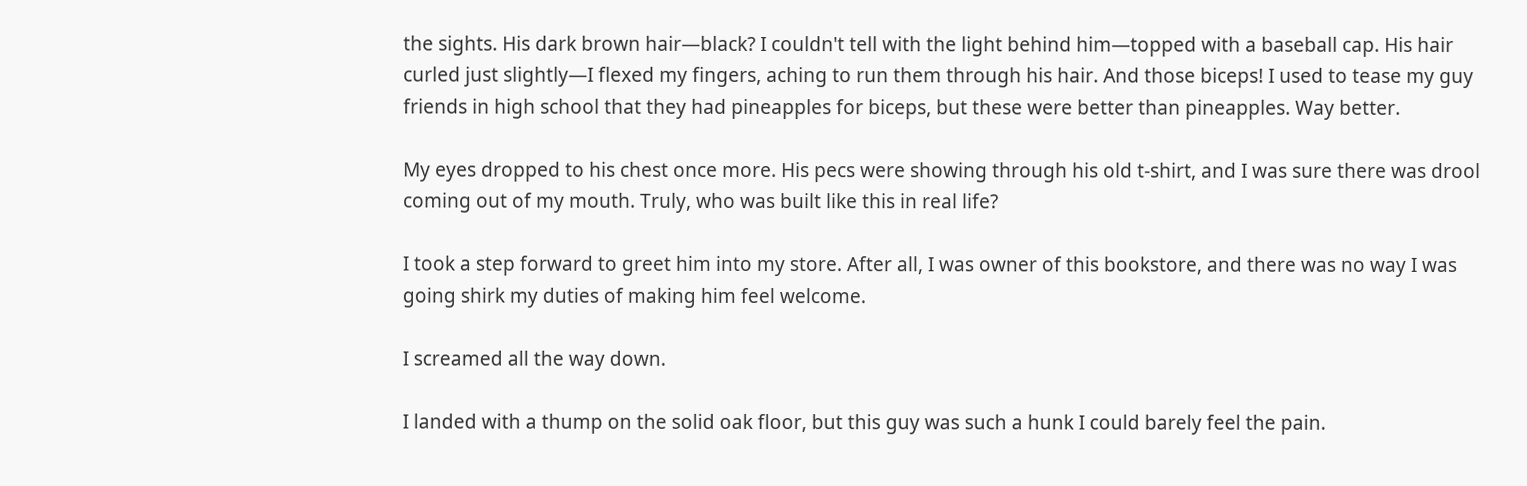the sights. His dark brown hair—black? I couldn't tell with the light behind him—topped with a baseball cap. His hair curled just slightly—I flexed my fingers, aching to run them through his hair. And those biceps! I used to tease my guy friends in high school that they had pineapples for biceps, but these were better than pineapples. Way better.

My eyes dropped to his chest once more. His pecs were showing through his old t-shirt, and I was sure there was drool coming out of my mouth. Truly, who was built like this in real life?

I took a step forward to greet him into my store. After all, I was owner of this bookstore, and there was no way I was going shirk my duties of making him feel welcome.

I screamed all the way down.

I landed with a thump on the solid oak floor, but this guy was such a hunk I could barely feel the pain.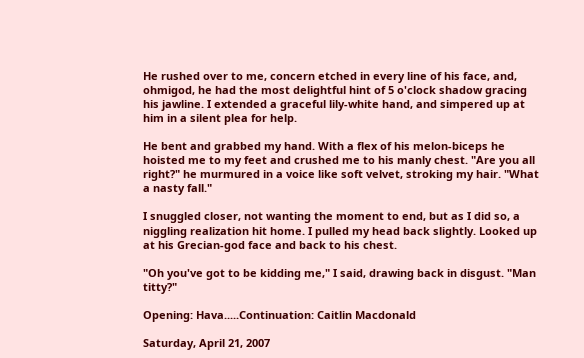He rushed over to me, concern etched in every line of his face, and, ohmigod, he had the most delightful hint of 5 o'clock shadow gracing his jawline. I extended a graceful lily-white hand, and simpered up at him in a silent plea for help.

He bent and grabbed my hand. With a flex of his melon-biceps he hoisted me to my feet and crushed me to his manly chest. "Are you all right?" he murmured in a voice like soft velvet, stroking my hair. "What a nasty fall."

I snuggled closer, not wanting the moment to end, but as I did so, a niggling realization hit home. I pulled my head back slightly. Looked up at his Grecian-god face and back to his chest.

"Oh you've got to be kidding me," I said, drawing back in disgust. "Man titty?"

Opening: Hava.....Continuation: Caitlin Macdonald

Saturday, April 21, 2007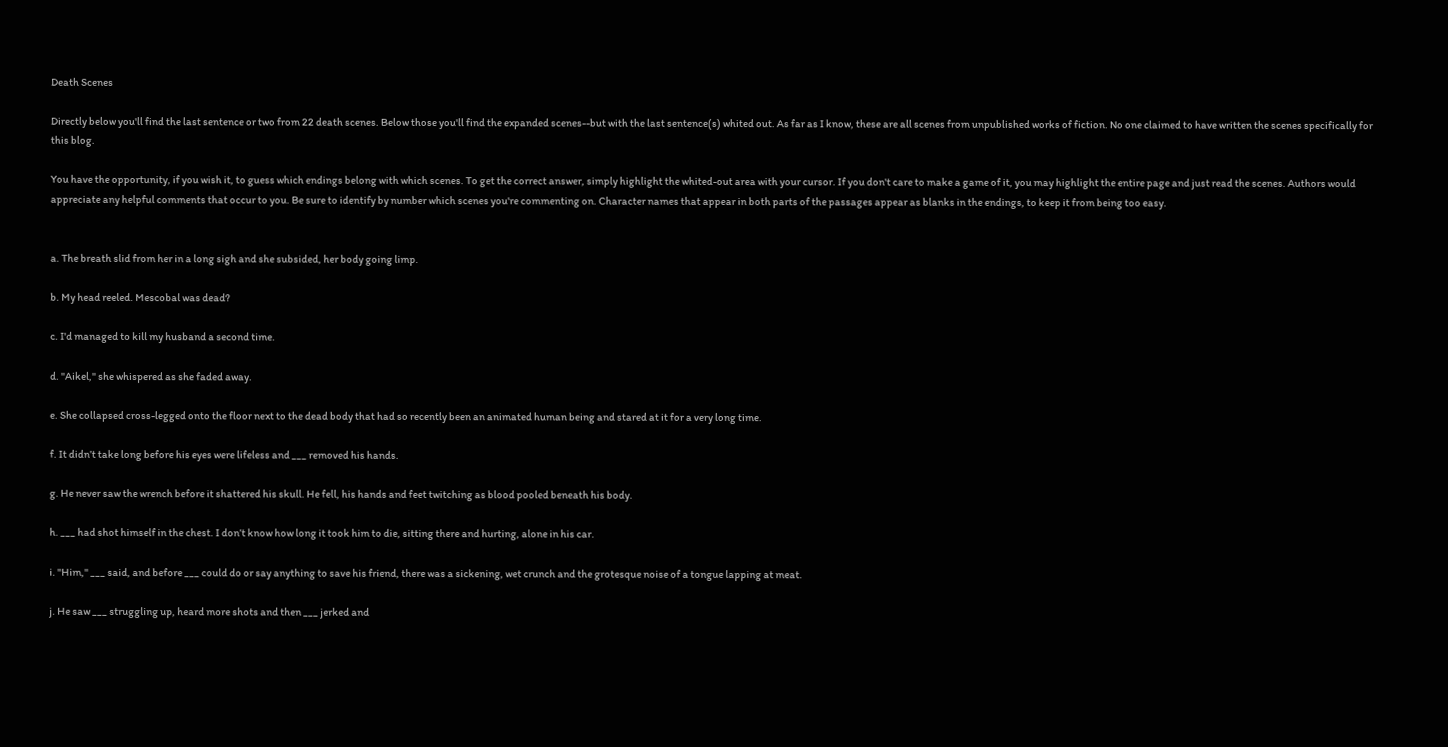Death Scenes

Directly below you'll find the last sentence or two from 22 death scenes. Below those you'll find the expanded scenes--but with the last sentence(s) whited out. As far as I know, these are all scenes from unpublished works of fiction. No one claimed to have written the scenes specifically for this blog.

You have the opportunity, if you wish it, to guess which endings belong with which scenes. To get the correct answer, simply highlight the whited-out area with your cursor. If you don't care to make a game of it, you may highlight the entire page and just read the scenes. Authors would appreciate any helpful comments that occur to you. Be sure to identify by number which scenes you're commenting on. Character names that appear in both parts of the passages appear as blanks in the endings, to keep it from being too easy.


a. The breath slid from her in a long sigh and she subsided, her body going limp.

b. My head reeled. Mescobal was dead?

c. I'd managed to kill my husband a second time.

d. "Aikel," she whispered as she faded away.

e. She collapsed cross-legged onto the floor next to the dead body that had so recently been an animated human being and stared at it for a very long time.

f. It didn’t take long before his eyes were lifeless and ___ removed his hands.

g. He never saw the wrench before it shattered his skull. He fell, his hands and feet twitching as blood pooled beneath his body.

h. ___ had shot himself in the chest. I don’t know how long it took him to die, sitting there and hurting, alone in his car.

i. "Him," ___ said, and before ___ could do or say anything to save his friend, there was a sickening, wet crunch and the grotesque noise of a tongue lapping at meat.

j. He saw ___ struggling up, heard more shots and then ___ jerked and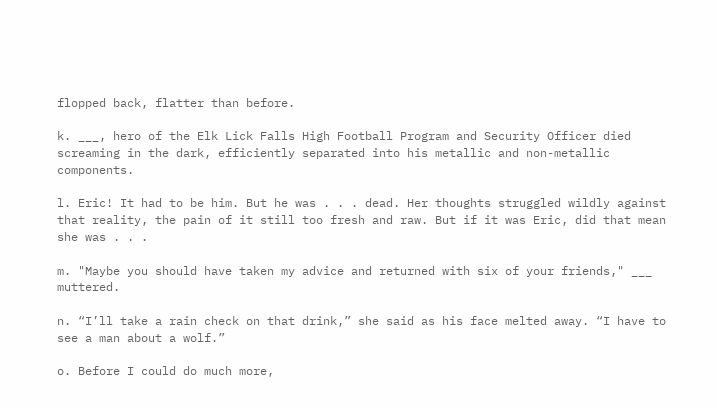flopped back, flatter than before.

k. ___, hero of the Elk Lick Falls High Football Program and Security Officer died screaming in the dark, efficiently separated into his metallic and non-metallic components.

l. Eric! It had to be him. But he was . . . dead. Her thoughts struggled wildly against that reality, the pain of it still too fresh and raw. But if it was Eric, did that mean she was . . .

m. "Maybe you should have taken my advice and returned with six of your friends," ___ muttered.

n. “I’ll take a rain check on that drink,” she said as his face melted away. “I have to see a man about a wolf.”

o. Before I could do much more,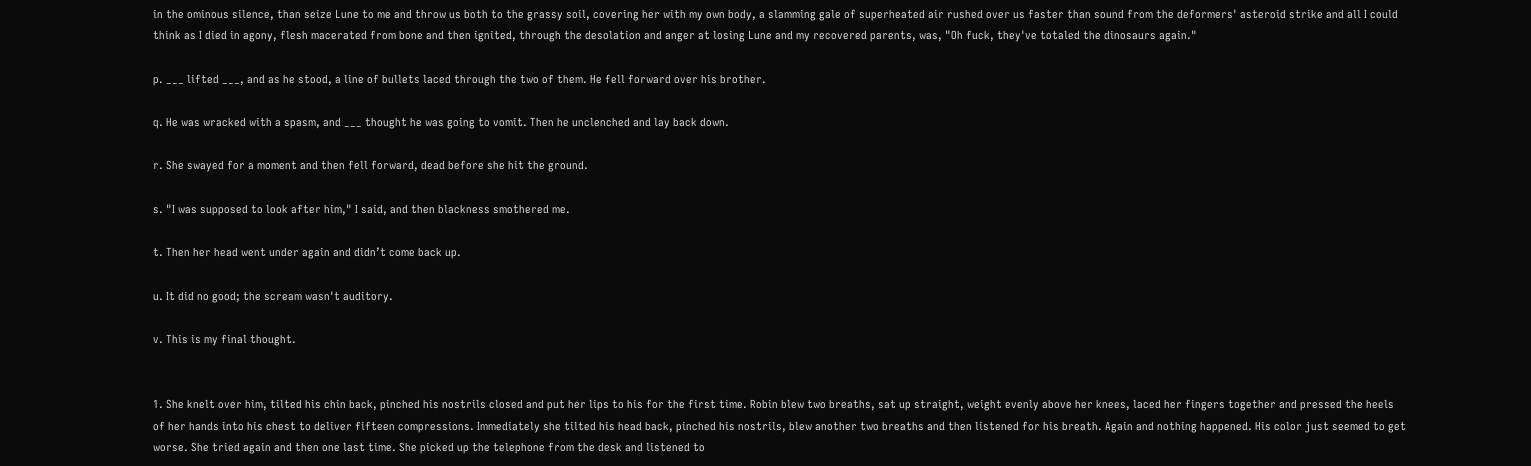in the ominous silence, than seize Lune to me and throw us both to the grassy soil, covering her with my own body, a slamming gale of superheated air rushed over us faster than sound from the deformers' asteroid strike and all I could think as I died in agony, flesh macerated from bone and then ignited, through the desolation and anger at losing Lune and my recovered parents, was, "Oh fuck, they've totaled the dinosaurs again."

p. ___ lifted ___, and as he stood, a line of bullets laced through the two of them. He fell forward over his brother.

q. He was wracked with a spasm, and ___ thought he was going to vomit. Then he unclenched and lay back down.

r. She swayed for a moment and then fell forward, dead before she hit the ground.

s. "I was supposed to look after him," I said, and then blackness smothered me.

t. Then her head went under again and didn’t come back up.

u. It did no good; the scream wasn't auditory.

v. This is my final thought.


1. She knelt over him, tilted his chin back, pinched his nostrils closed and put her lips to his for the first time. Robin blew two breaths, sat up straight, weight evenly above her knees, laced her fingers together and pressed the heels of her hands into his chest to deliver fifteen compressions. Immediately she tilted his head back, pinched his nostrils, blew another two breaths and then listened for his breath. Again and nothing happened. His color just seemed to get worse. She tried again and then one last time. She picked up the telephone from the desk and listened to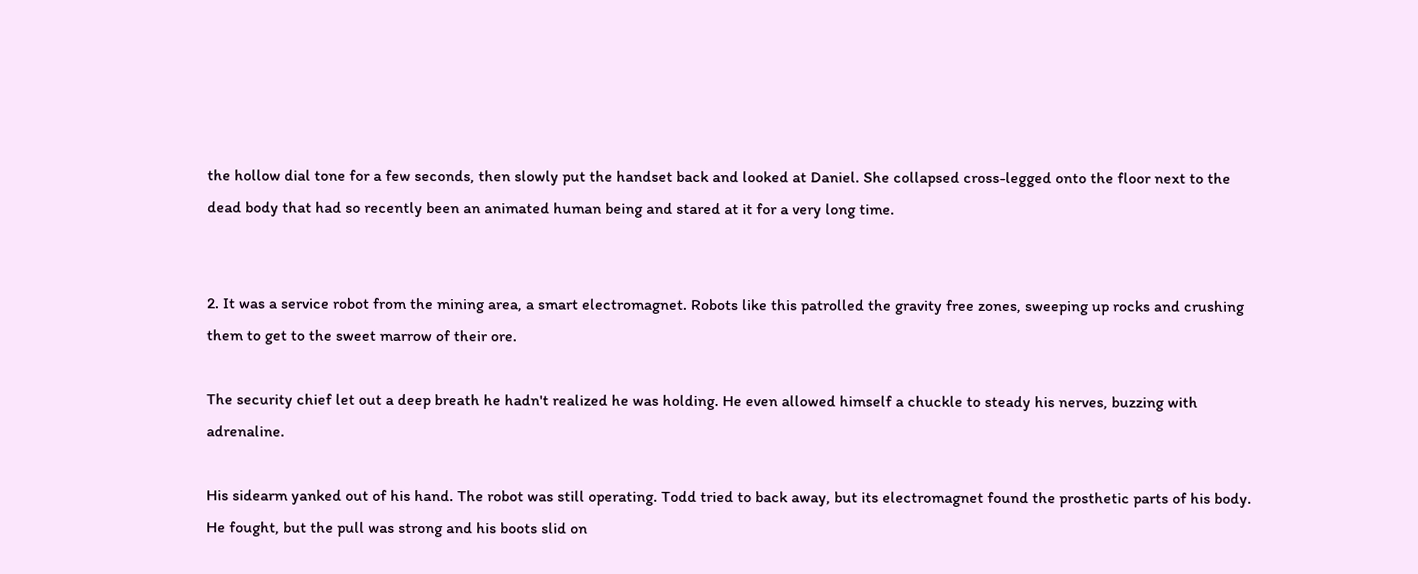the hollow dial tone for a few seconds, then slowly put the handset back and looked at Daniel. She collapsed cross-legged onto the floor next to the dead body that had so recently been an animated human being and stared at it for a very long time.


2. It was a service robot from the mining area, a smart electromagnet. Robots like this patrolled the gravity free zones, sweeping up rocks and crushing them to get to the sweet marrow of their ore.

The security chief let out a deep breath he hadn't realized he was holding. He even allowed himself a chuckle to steady his nerves, buzzing with adrenaline.

His sidearm yanked out of his hand. The robot was still operating. Todd tried to back away, but its electromagnet found the prosthetic parts of his body. He fought, but the pull was strong and his boots slid on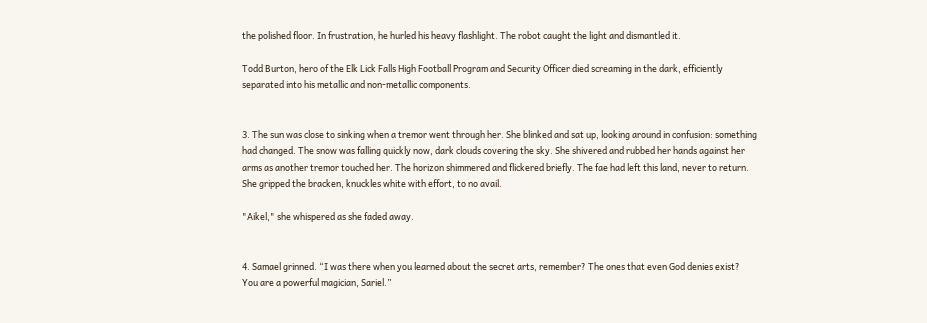the polished floor. In frustration, he hurled his heavy flashlight. The robot caught the light and dismantled it.

Todd Burton, hero of the Elk Lick Falls High Football Program and Security Officer died screaming in the dark, efficiently separated into his metallic and non-metallic components.


3. The sun was close to sinking when a tremor went through her. She blinked and sat up, looking around in confusion: something had changed. The snow was falling quickly now, dark clouds covering the sky. She shivered and rubbed her hands against her arms as another tremor touched her. The horizon shimmered and flickered briefly. The fae had left this land, never to return. She gripped the bracken, knuckles white with effort, to no avail.

"Aikel," she whispered as she faded away.


4. Samael grinned. “I was there when you learned about the secret arts, remember? The ones that even God denies exist? You are a powerful magician, Sariel.”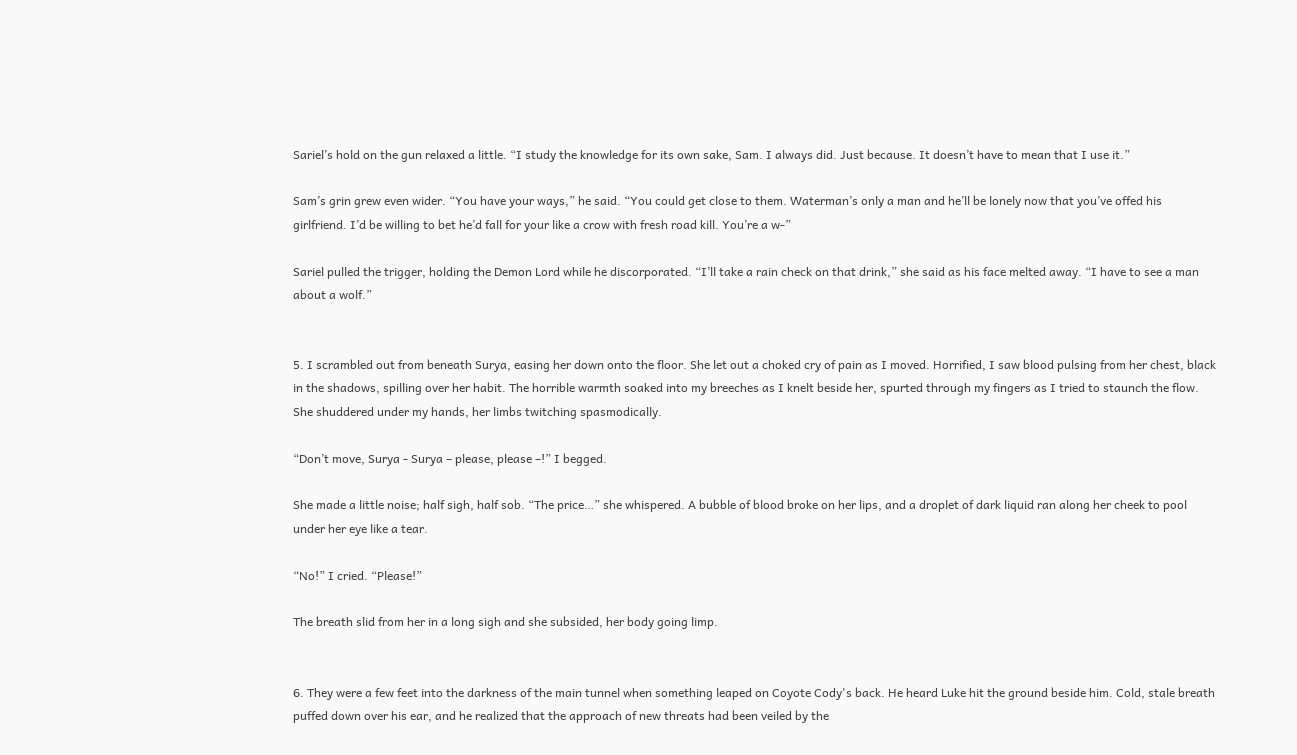Sariel’s hold on the gun relaxed a little. “I study the knowledge for its own sake, Sam. I always did. Just because. It doesn’t have to mean that I use it.”

Sam’s grin grew even wider. “You have your ways,” he said. “You could get close to them. Waterman’s only a man and he’ll be lonely now that you’ve offed his girlfriend. I’d be willing to bet he’d fall for your like a crow with fresh road kill. You’re a w-”

Sariel pulled the trigger, holding the Demon Lord while he discorporated. “I’ll take a rain check on that drink,” she said as his face melted away. “I have to see a man about a wolf.”


5. I scrambled out from beneath Surya, easing her down onto the floor. She let out a choked cry of pain as I moved. Horrified, I saw blood pulsing from her chest, black in the shadows, spilling over her habit. The horrible warmth soaked into my breeches as I knelt beside her, spurted through my fingers as I tried to staunch the flow. She shuddered under my hands, her limbs twitching spasmodically.

“Don’t move, Surya - Surya – please, please –!” I begged.

She made a little noise; half sigh, half sob. “The price…” she whispered. A bubble of blood broke on her lips, and a droplet of dark liquid ran along her cheek to pool under her eye like a tear.

“No!” I cried. “Please!”

The breath slid from her in a long sigh and she subsided, her body going limp.


6. They were a few feet into the darkness of the main tunnel when something leaped on Coyote Cody's back. He heard Luke hit the ground beside him. Cold, stale breath puffed down over his ear, and he realized that the approach of new threats had been veiled by the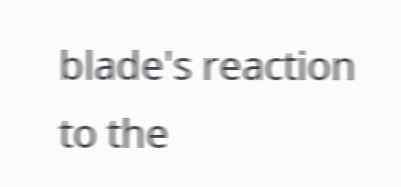blade's reaction to the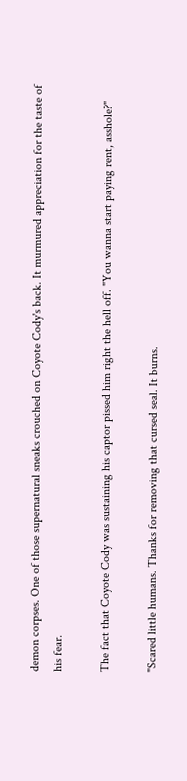demon corpses. One of those supernatural sneaks crouched on Coyote Cody's back. It murmured appreciation for the taste of his fear.

The fact that Coyote Cody was sustaining his captor pissed him right the hell off. "You wanna start paying rent, asshole?"

"Scared little humans. Thanks for removing that cursed seal. It burns.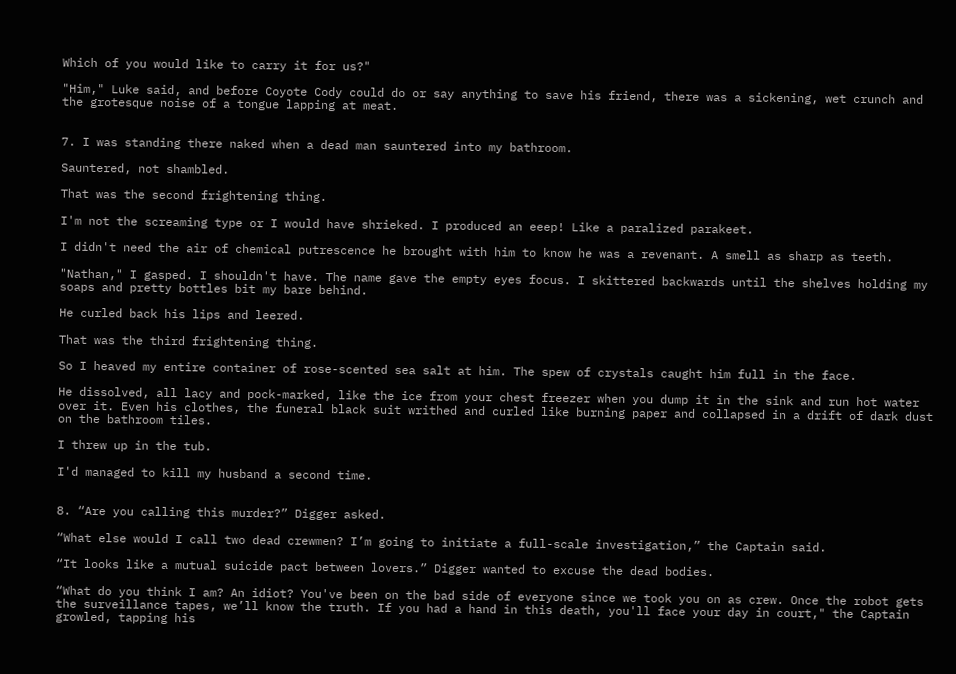Which of you would like to carry it for us?"

"Him," Luke said, and before Coyote Cody could do or say anything to save his friend, there was a sickening, wet crunch and the grotesque noise of a tongue lapping at meat.


7. I was standing there naked when a dead man sauntered into my bathroom.

Sauntered, not shambled.

That was the second frightening thing.

I'm not the screaming type or I would have shrieked. I produced an eeep! Like a paralized parakeet.

I didn't need the air of chemical putrescence he brought with him to know he was a revenant. A smell as sharp as teeth.

"Nathan," I gasped. I shouldn't have. The name gave the empty eyes focus. I skittered backwards until the shelves holding my soaps and pretty bottles bit my bare behind.

He curled back his lips and leered.

That was the third frightening thing.

So I heaved my entire container of rose-scented sea salt at him. The spew of crystals caught him full in the face.

He dissolved, all lacy and pock-marked, like the ice from your chest freezer when you dump it in the sink and run hot water over it. Even his clothes, the funeral black suit writhed and curled like burning paper and collapsed in a drift of dark dust on the bathroom tiles.

I threw up in the tub.

I'd managed to kill my husband a second time.


8. “Are you calling this murder?” Digger asked.

“What else would I call two dead crewmen? I’m going to initiate a full-scale investigation,” the Captain said.

“It looks like a mutual suicide pact between lovers.” Digger wanted to excuse the dead bodies.

“What do you think I am? An idiot? You've been on the bad side of everyone since we took you on as crew. Once the robot gets the surveillance tapes, we’ll know the truth. If you had a hand in this death, you'll face your day in court," the Captain growled, tapping his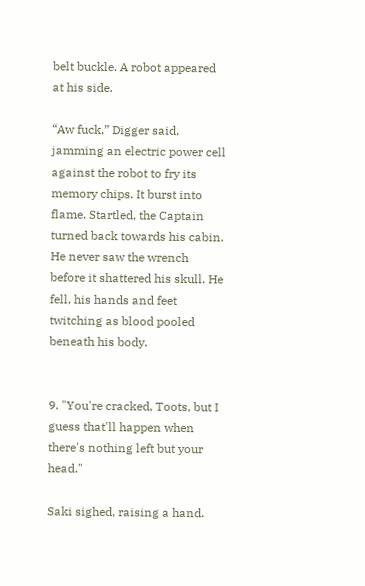belt buckle. A robot appeared at his side.

“Aw fuck,” Digger said, jamming an electric power cell against the robot to fry its memory chips. It burst into flame. Startled, the Captain turned back towards his cabin. He never saw the wrench before it shattered his skull. He fell, his hands and feet twitching as blood pooled beneath his body.


9. "You're cracked, Toots, but I guess that'll happen when there's nothing left but your head."

Saki sighed, raising a hand.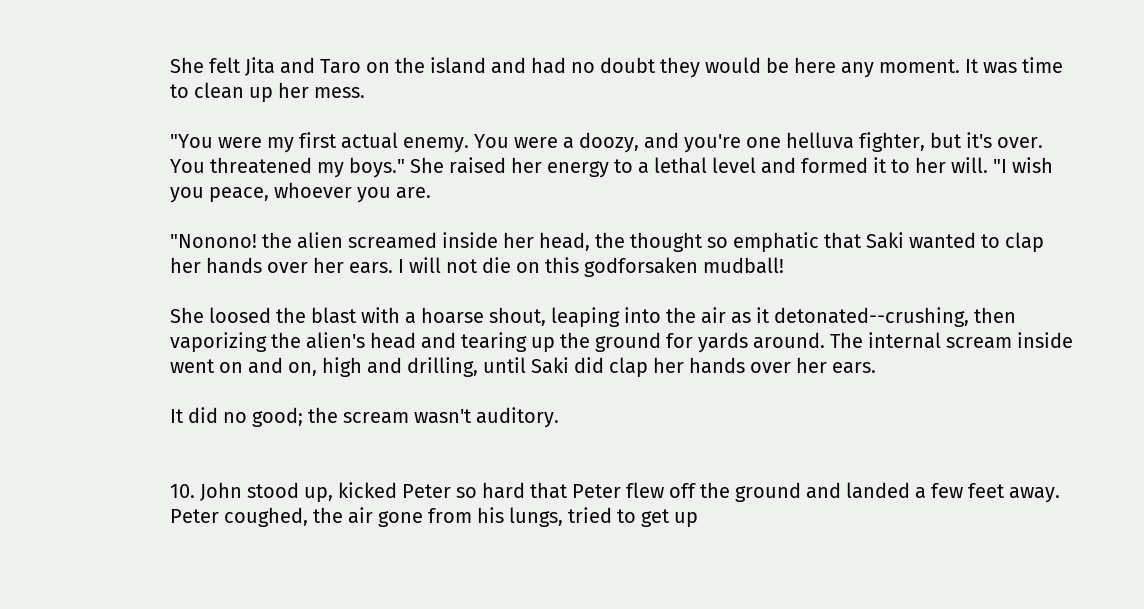She felt Jita and Taro on the island and had no doubt they would be here any moment. It was time to clean up her mess.

"You were my first actual enemy. You were a doozy, and you're one helluva fighter, but it's over. You threatened my boys." She raised her energy to a lethal level and formed it to her will. "I wish you peace, whoever you are.

"Nonono! the alien screamed inside her head, the thought so emphatic that Saki wanted to clap her hands over her ears. I will not die on this godforsaken mudball!

She loosed the blast with a hoarse shout, leaping into the air as it detonated--crushing, then vaporizing the alien's head and tearing up the ground for yards around. The internal scream inside went on and on, high and drilling, until Saki did clap her hands over her ears.

It did no good; the scream wasn't auditory.


10. John stood up, kicked Peter so hard that Peter flew off the ground and landed a few feet away. Peter coughed, the air gone from his lungs, tried to get up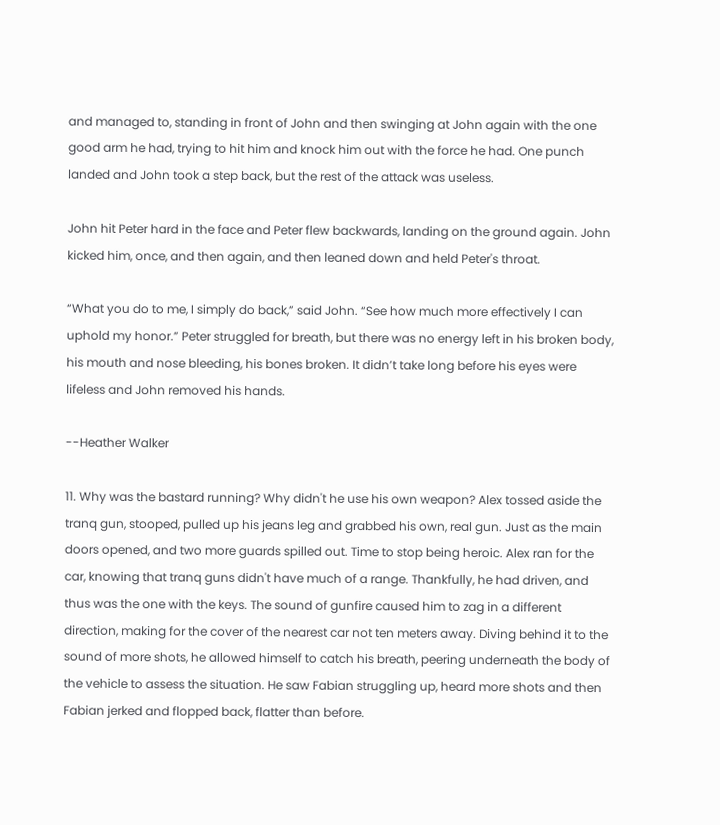and managed to, standing in front of John and then swinging at John again with the one good arm he had, trying to hit him and knock him out with the force he had. One punch landed and John took a step back, but the rest of the attack was useless.

John hit Peter hard in the face and Peter flew backwards, landing on the ground again. John kicked him, once, and then again, and then leaned down and held Peter's throat.

“What you do to me, I simply do back,” said John. “See how much more effectively I can uphold my honor.” Peter struggled for breath, but there was no energy left in his broken body, his mouth and nose bleeding, his bones broken. It didn’t take long before his eyes were lifeless and John removed his hands.

--Heather Walker

11. Why was the bastard running? Why didn't he use his own weapon? Alex tossed aside the tranq gun, stooped, pulled up his jeans leg and grabbed his own, real gun. Just as the main doors opened, and two more guards spilled out. Time to stop being heroic. Alex ran for the car, knowing that tranq guns didn't have much of a range. Thankfully, he had driven, and thus was the one with the keys. The sound of gunfire caused him to zag in a different direction, making for the cover of the nearest car not ten meters away. Diving behind it to the sound of more shots, he allowed himself to catch his breath, peering underneath the body of the vehicle to assess the situation. He saw Fabian struggling up, heard more shots and then Fabian jerked and flopped back, flatter than before.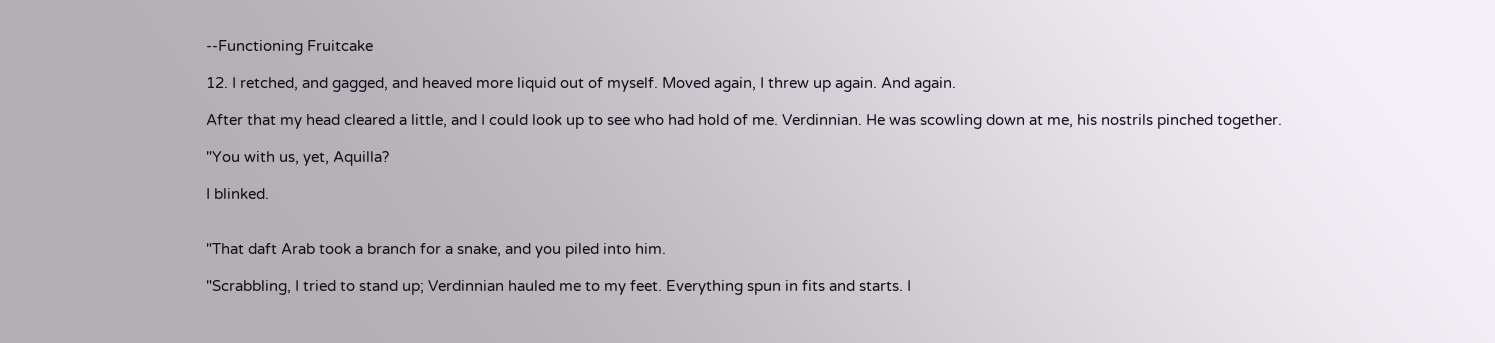--Functioning Fruitcake

12. I retched, and gagged, and heaved more liquid out of myself. Moved again, I threw up again. And again.

After that my head cleared a little, and I could look up to see who had hold of me. Verdinnian. He was scowling down at me, his nostrils pinched together.

"You with us, yet, Aquilla?

I blinked.


"That daft Arab took a branch for a snake, and you piled into him.

"Scrabbling, I tried to stand up; Verdinnian hauled me to my feet. Everything spun in fits and starts. I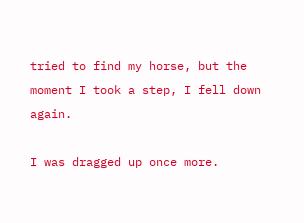tried to find my horse, but the moment I took a step, I fell down again.

I was dragged up once more.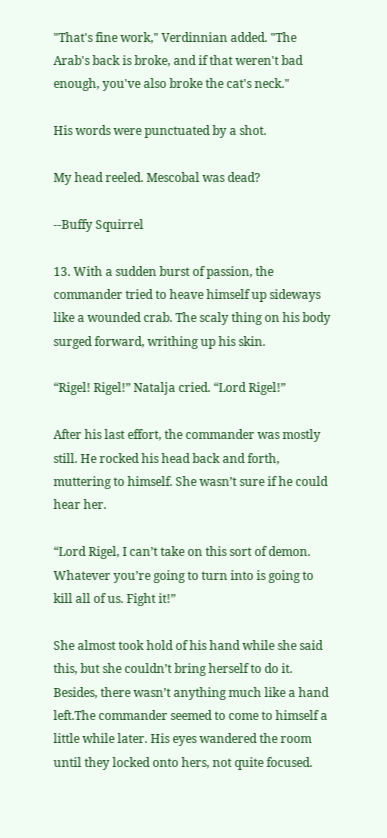"That's fine work," Verdinnian added. "The Arab's back is broke, and if that weren't bad enough, you've also broke the cat's neck."

His words were punctuated by a shot.

My head reeled. Mescobal was dead?

--Buffy Squirrel

13. With a sudden burst of passion, the commander tried to heave himself up sideways like a wounded crab. The scaly thing on his body surged forward, writhing up his skin.

“Rigel! Rigel!” Natalja cried. “Lord Rigel!”

After his last effort, the commander was mostly still. He rocked his head back and forth, muttering to himself. She wasn’t sure if he could hear her.

“Lord Rigel, I can’t take on this sort of demon. Whatever you’re going to turn into is going to kill all of us. Fight it!”

She almost took hold of his hand while she said this, but she couldn’t bring herself to do it. Besides, there wasn’t anything much like a hand left.The commander seemed to come to himself a little while later. His eyes wandered the room until they locked onto hers, not quite focused.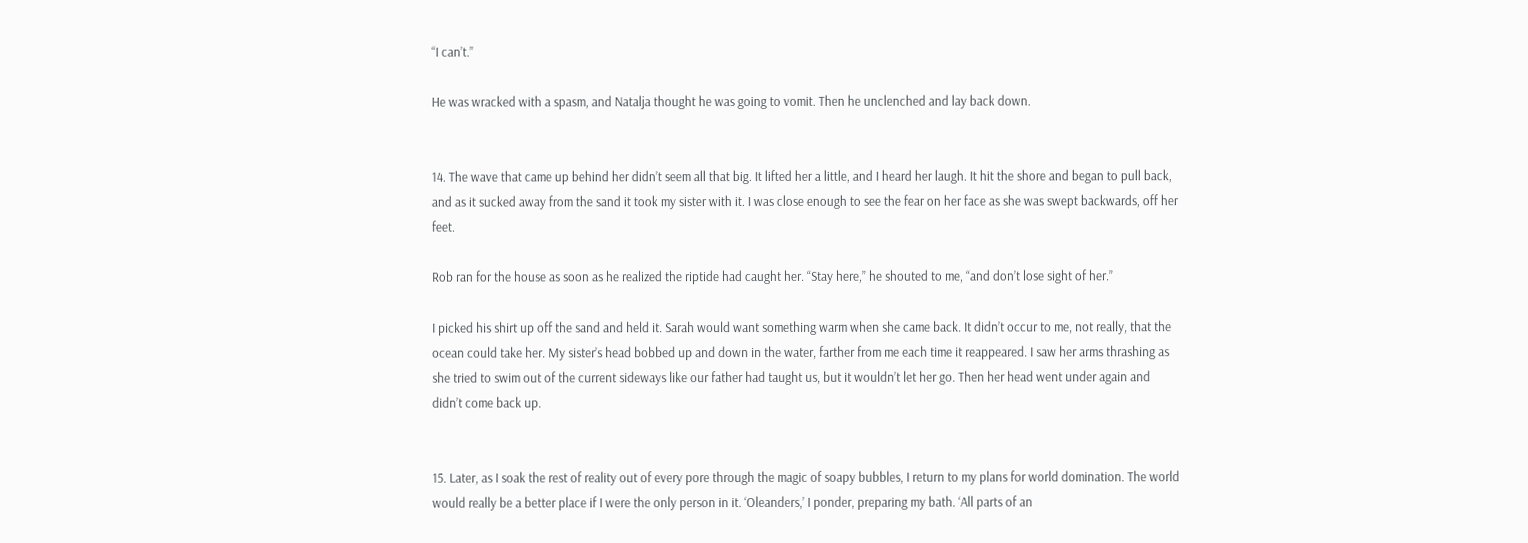“I can’t.”

He was wracked with a spasm, and Natalja thought he was going to vomit. Then he unclenched and lay back down.


14. The wave that came up behind her didn’t seem all that big. It lifted her a little, and I heard her laugh. It hit the shore and began to pull back, and as it sucked away from the sand it took my sister with it. I was close enough to see the fear on her face as she was swept backwards, off her feet.

Rob ran for the house as soon as he realized the riptide had caught her. “Stay here,” he shouted to me, “and don’t lose sight of her.”

I picked his shirt up off the sand and held it. Sarah would want something warm when she came back. It didn’t occur to me, not really, that the ocean could take her. My sister’s head bobbed up and down in the water, farther from me each time it reappeared. I saw her arms thrashing as she tried to swim out of the current sideways like our father had taught us, but it wouldn’t let her go. Then her head went under again and didn’t come back up.


15. Later, as I soak the rest of reality out of every pore through the magic of soapy bubbles, I return to my plans for world domination. The world would really be a better place if I were the only person in it. ‘Oleanders,’ I ponder, preparing my bath. ‘All parts of an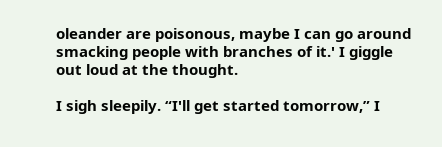oleander are poisonous, maybe I can go around smacking people with branches of it.' I giggle out loud at the thought.

I sigh sleepily. “I'll get started tomorrow,” I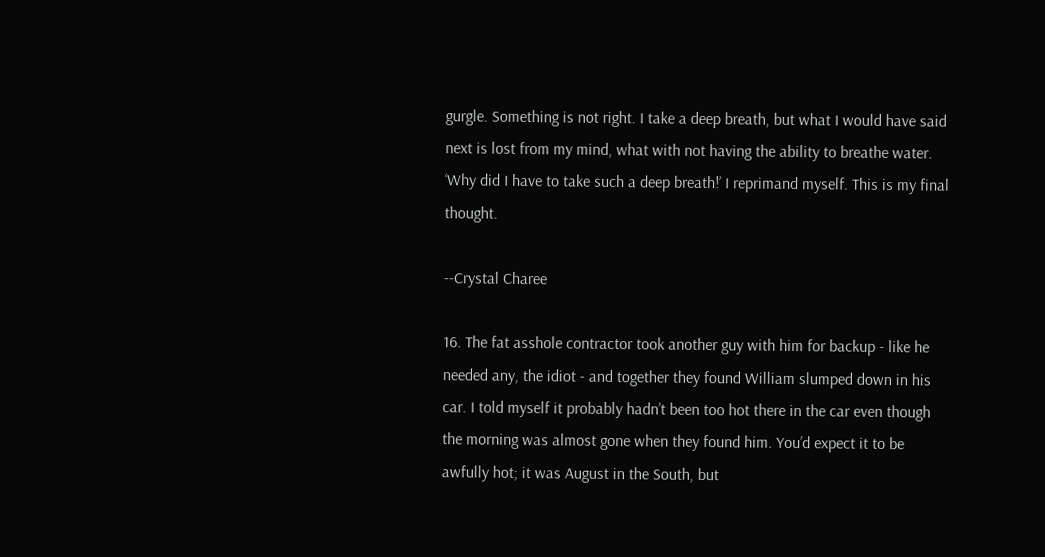gurgle. Something is not right. I take a deep breath, but what I would have said next is lost from my mind, what with not having the ability to breathe water. ‘Why did I have to take such a deep breath!’ I reprimand myself. This is my final thought.

--Crystal Charee

16. The fat asshole contractor took another guy with him for backup - like he needed any, the idiot - and together they found William slumped down in his car. I told myself it probably hadn’t been too hot there in the car even though the morning was almost gone when they found him. You’d expect it to be awfully hot; it was August in the South, but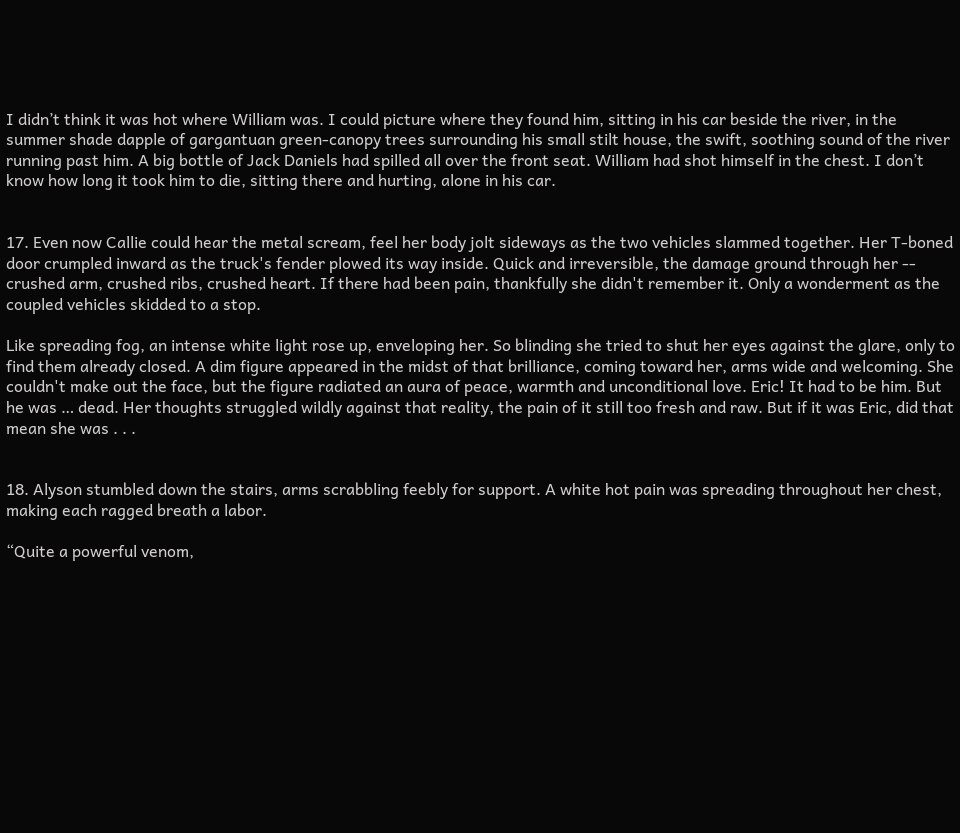I didn’t think it was hot where William was. I could picture where they found him, sitting in his car beside the river, in the summer shade dapple of gargantuan green-canopy trees surrounding his small stilt house, the swift, soothing sound of the river running past him. A big bottle of Jack Daniels had spilled all over the front seat. William had shot himself in the chest. I don’t know how long it took him to die, sitting there and hurting, alone in his car.


17. Even now Callie could hear the metal scream, feel her body jolt sideways as the two vehicles slammed together. Her T-boned door crumpled inward as the truck's fender plowed its way inside. Quick and irreversible, the damage ground through her -- crushed arm, crushed ribs, crushed heart. If there had been pain, thankfully she didn't remember it. Only a wonderment as the coupled vehicles skidded to a stop.

Like spreading fog, an intense white light rose up, enveloping her. So blinding she tried to shut her eyes against the glare, only to find them already closed. A dim figure appeared in the midst of that brilliance, coming toward her, arms wide and welcoming. She couldn't make out the face, but the figure radiated an aura of peace, warmth and unconditional love. Eric! It had to be him. But he was … dead. Her thoughts struggled wildly against that reality, the pain of it still too fresh and raw. But if it was Eric, did that mean she was . . .


18. Alyson stumbled down the stairs, arms scrabbling feebly for support. A white hot pain was spreading throughout her chest, making each ragged breath a labor.

“Quite a powerful venom,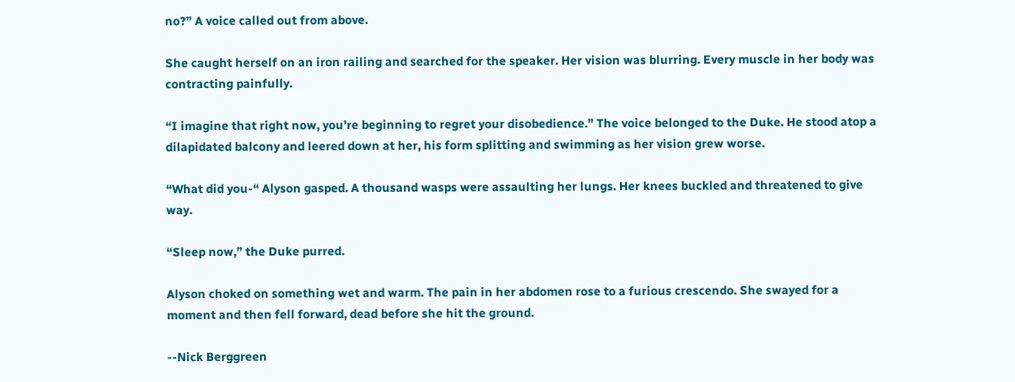no?” A voice called out from above.

She caught herself on an iron railing and searched for the speaker. Her vision was blurring. Every muscle in her body was contracting painfully.

“I imagine that right now, you’re beginning to regret your disobedience.” The voice belonged to the Duke. He stood atop a dilapidated balcony and leered down at her, his form splitting and swimming as her vision grew worse.

“What did you-“ Alyson gasped. A thousand wasps were assaulting her lungs. Her knees buckled and threatened to give way.

“Sleep now,” the Duke purred.

Alyson choked on something wet and warm. The pain in her abdomen rose to a furious crescendo. She swayed for a moment and then fell forward, dead before she hit the ground.

--Nick Berggreen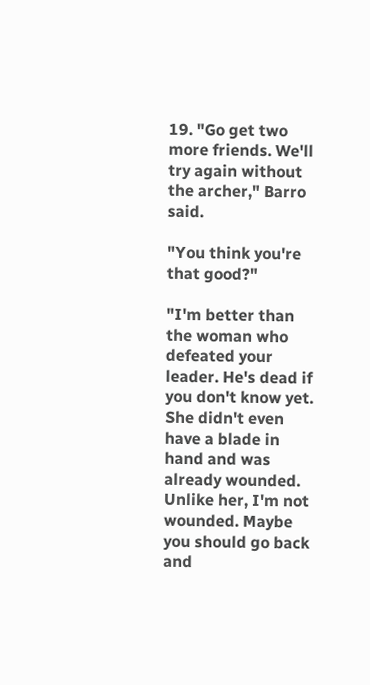19. "Go get two more friends. We'll try again without the archer," Barro said.

"You think you're that good?"

"I'm better than the woman who defeated your leader. He's dead if you don't know yet. She didn't even have a blade in hand and was already wounded. Unlike her, I'm not wounded. Maybe you should go back and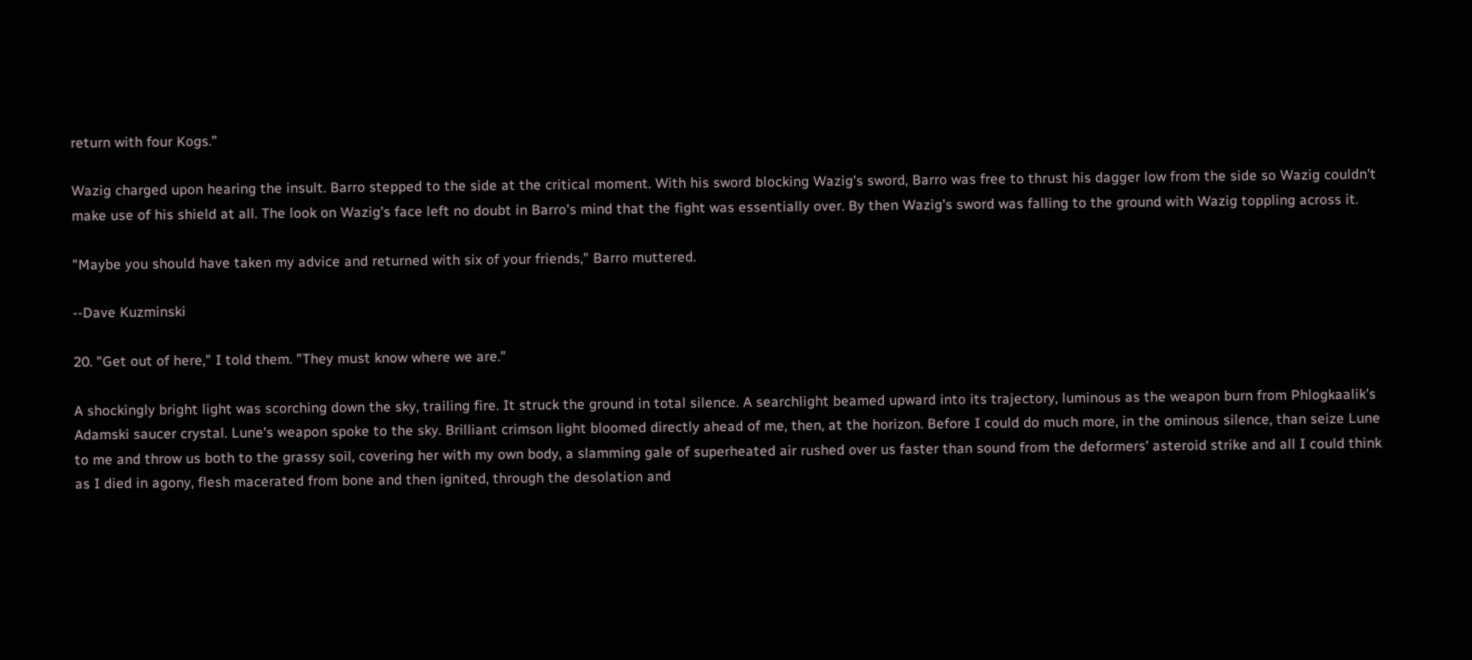return with four Kogs."

Wazig charged upon hearing the insult. Barro stepped to the side at the critical moment. With his sword blocking Wazig's sword, Barro was free to thrust his dagger low from the side so Wazig couldn't make use of his shield at all. The look on Wazig's face left no doubt in Barro's mind that the fight was essentially over. By then Wazig's sword was falling to the ground with Wazig toppling across it.

"Maybe you should have taken my advice and returned with six of your friends," Barro muttered.

--Dave Kuzminski

20. "Get out of here," I told them. "They must know where we are."

A shockingly bright light was scorching down the sky, trailing fire. It struck the ground in total silence. A searchlight beamed upward into its trajectory, luminous as the weapon burn from Phlogkaalik's Adamski saucer crystal. Lune's weapon spoke to the sky. Brilliant crimson light bloomed directly ahead of me, then, at the horizon. Before I could do much more, in the ominous silence, than seize Lune to me and throw us both to the grassy soil, covering her with my own body, a slamming gale of superheated air rushed over us faster than sound from the deformers' asteroid strike and all I could think as I died in agony, flesh macerated from bone and then ignited, through the desolation and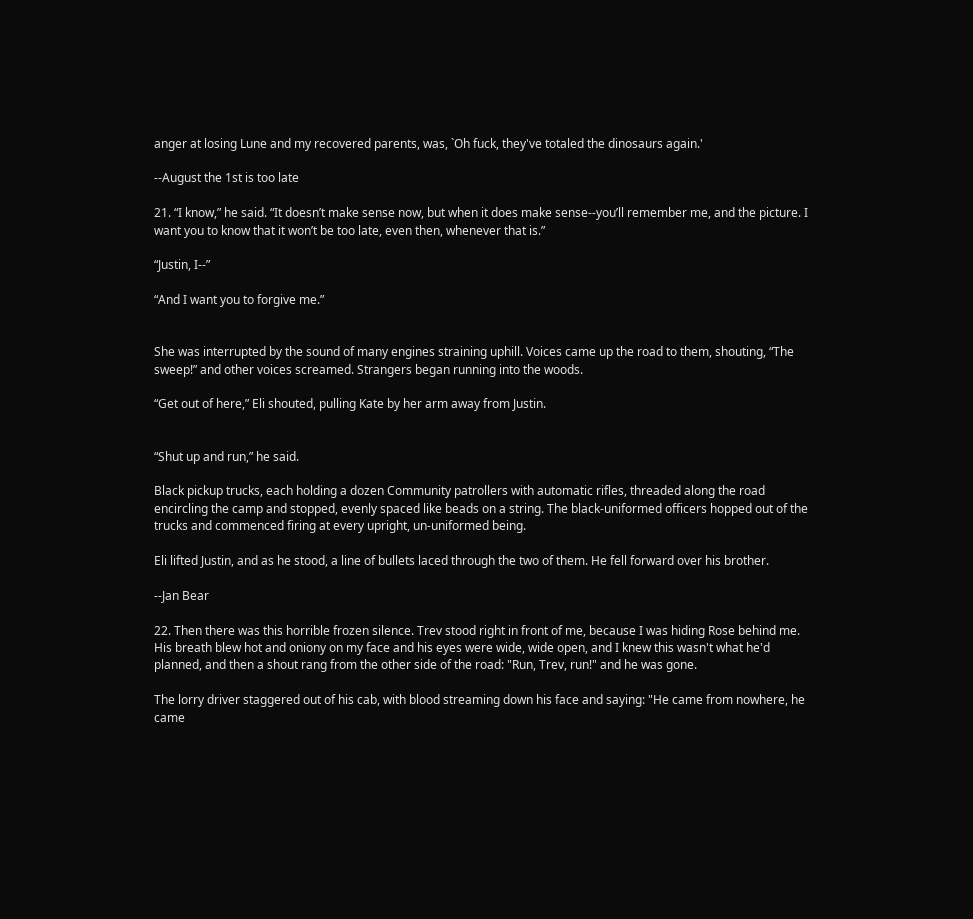anger at losing Lune and my recovered parents, was, `Oh fuck, they've totaled the dinosaurs again.'

--August the 1st is too late

21. “I know,” he said. “It doesn’t make sense now, but when it does make sense--you’ll remember me, and the picture. I want you to know that it won’t be too late, even then, whenever that is.”

“Justin, I--”

“And I want you to forgive me.”


She was interrupted by the sound of many engines straining uphill. Voices came up the road to them, shouting, “The sweep!” and other voices screamed. Strangers began running into the woods.

“Get out of here,” Eli shouted, pulling Kate by her arm away from Justin.


“Shut up and run,” he said.

Black pickup trucks, each holding a dozen Community patrollers with automatic rifles, threaded along the road encircling the camp and stopped, evenly spaced like beads on a string. The black-uniformed officers hopped out of the trucks and commenced firing at every upright, un-uniformed being.

Eli lifted Justin, and as he stood, a line of bullets laced through the two of them. He fell forward over his brother.

--Jan Bear

22. Then there was this horrible frozen silence. Trev stood right in front of me, because I was hiding Rose behind me. His breath blew hot and oniony on my face and his eyes were wide, wide open, and I knew this wasn't what he'd planned, and then a shout rang from the other side of the road: "Run, Trev, run!" and he was gone.

The lorry driver staggered out of his cab, with blood streaming down his face and saying: "He came from nowhere, he came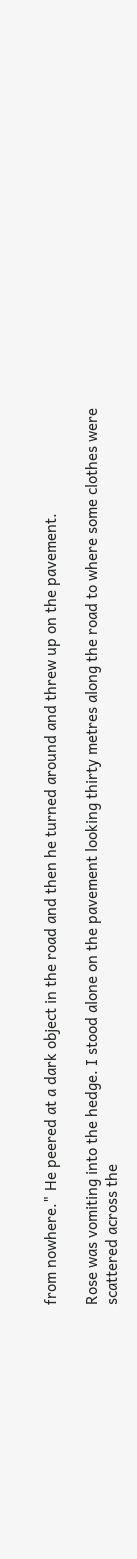from nowhere." He peered at a dark object in the road and then he turned around and threw up on the pavement.

Rose was vomiting into the hedge. I stood alone on the pavement looking thirty metres along the road to where some clothes were scattered across the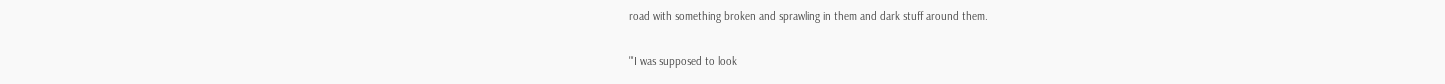road with something broken and sprawling in them and dark stuff around them.

"'I was supposed to look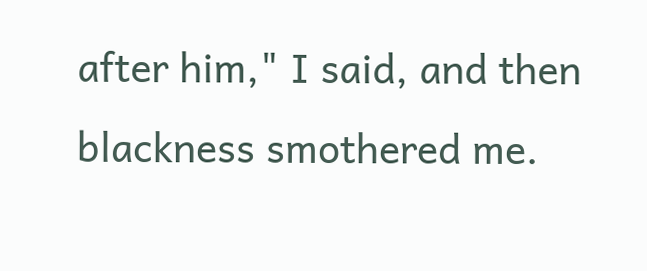after him," I said, and then blackness smothered me.